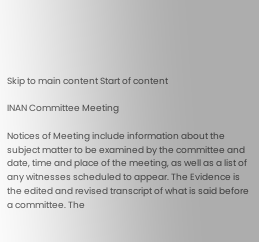Skip to main content Start of content

INAN Committee Meeting

Notices of Meeting include information about the subject matter to be examined by the committee and date, time and place of the meeting, as well as a list of any witnesses scheduled to appear. The Evidence is the edited and revised transcript of what is said before a committee. The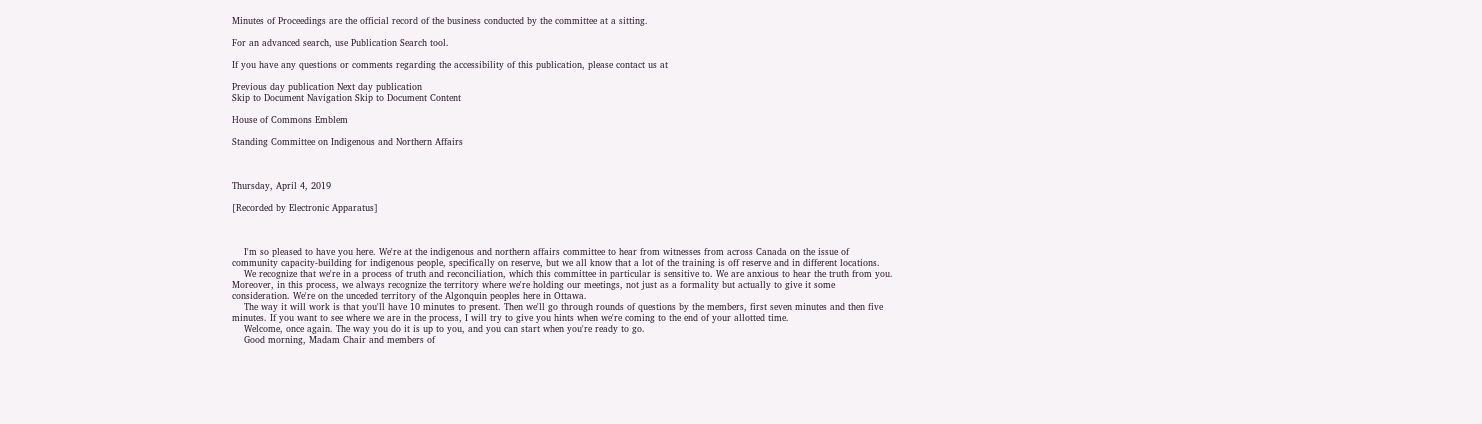Minutes of Proceedings are the official record of the business conducted by the committee at a sitting.

For an advanced search, use Publication Search tool.

If you have any questions or comments regarding the accessibility of this publication, please contact us at

Previous day publication Next day publication
Skip to Document Navigation Skip to Document Content

House of Commons Emblem

Standing Committee on Indigenous and Northern Affairs



Thursday, April 4, 2019

[Recorded by Electronic Apparatus]



    I'm so pleased to have you here. We're at the indigenous and northern affairs committee to hear from witnesses from across Canada on the issue of community capacity-building for indigenous people, specifically on reserve, but we all know that a lot of the training is off reserve and in different locations.
    We recognize that we're in a process of truth and reconciliation, which this committee in particular is sensitive to. We are anxious to hear the truth from you. Moreover, in this process, we always recognize the territory where we're holding our meetings, not just as a formality but actually to give it some consideration. We're on the unceded territory of the Algonquin peoples here in Ottawa.
    The way it will work is that you'll have 10 minutes to present. Then we'll go through rounds of questions by the members, first seven minutes and then five minutes. If you want to see where we are in the process, I will try to give you hints when we're coming to the end of your allotted time.
    Welcome, once again. The way you do it is up to you, and you can start when you're ready to go.
    Good morning, Madam Chair and members of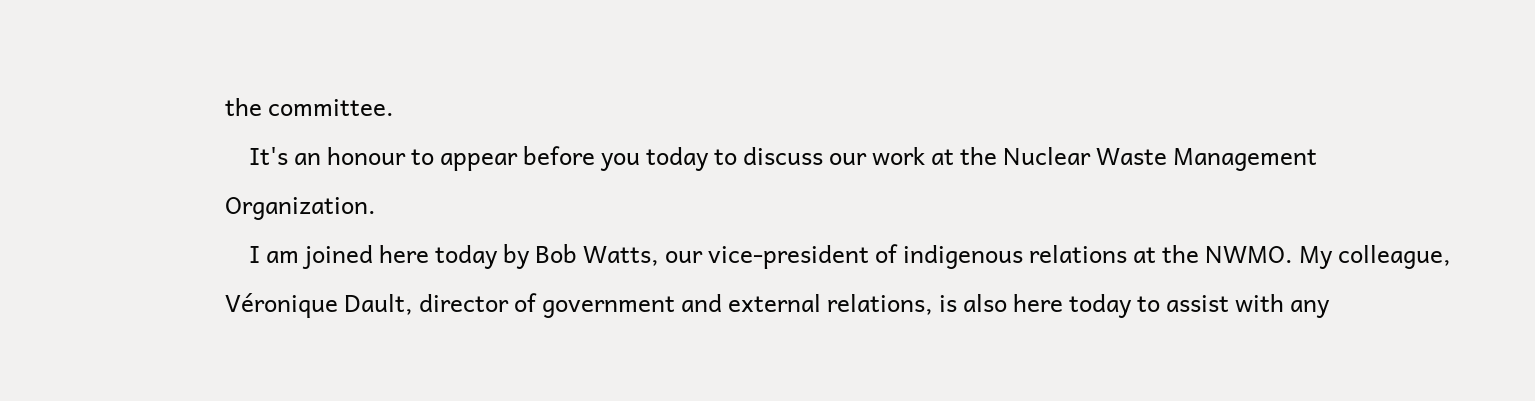the committee.
    It's an honour to appear before you today to discuss our work at the Nuclear Waste Management Organization.
    I am joined here today by Bob Watts, our vice-president of indigenous relations at the NWMO. My colleague, Véronique Dault, director of government and external relations, is also here today to assist with any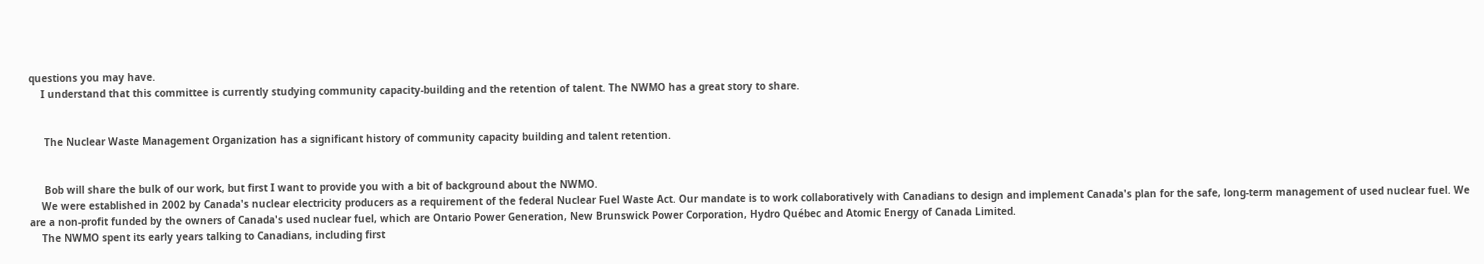questions you may have.
    I understand that this committee is currently studying community capacity-building and the retention of talent. The NWMO has a great story to share.


     The Nuclear Waste Management Organization has a significant history of community capacity building and talent retention.


     Bob will share the bulk of our work, but first I want to provide you with a bit of background about the NWMO.
    We were established in 2002 by Canada's nuclear electricity producers as a requirement of the federal Nuclear Fuel Waste Act. Our mandate is to work collaboratively with Canadians to design and implement Canada's plan for the safe, long-term management of used nuclear fuel. We are a non-profit funded by the owners of Canada's used nuclear fuel, which are Ontario Power Generation, New Brunswick Power Corporation, Hydro Québec and Atomic Energy of Canada Limited.
    The NWMO spent its early years talking to Canadians, including first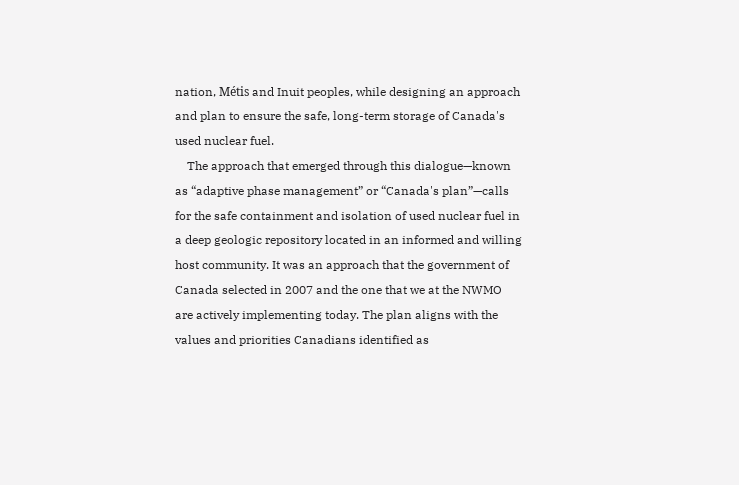nation, Métis and Inuit peoples, while designing an approach and plan to ensure the safe, long-term storage of Canada's used nuclear fuel.
    The approach that emerged through this dialogue—known as “adaptive phase management” or “Canada's plan”—calls for the safe containment and isolation of used nuclear fuel in a deep geologic repository located in an informed and willing host community. It was an approach that the government of Canada selected in 2007 and the one that we at the NWMO are actively implementing today. The plan aligns with the values and priorities Canadians identified as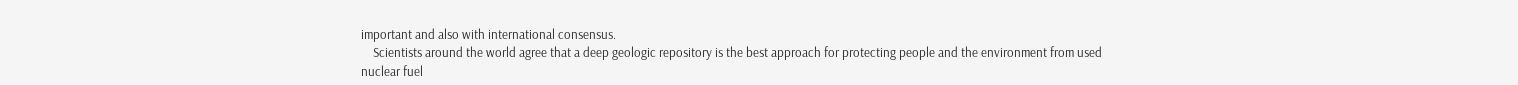important and also with international consensus.
    Scientists around the world agree that a deep geologic repository is the best approach for protecting people and the environment from used nuclear fuel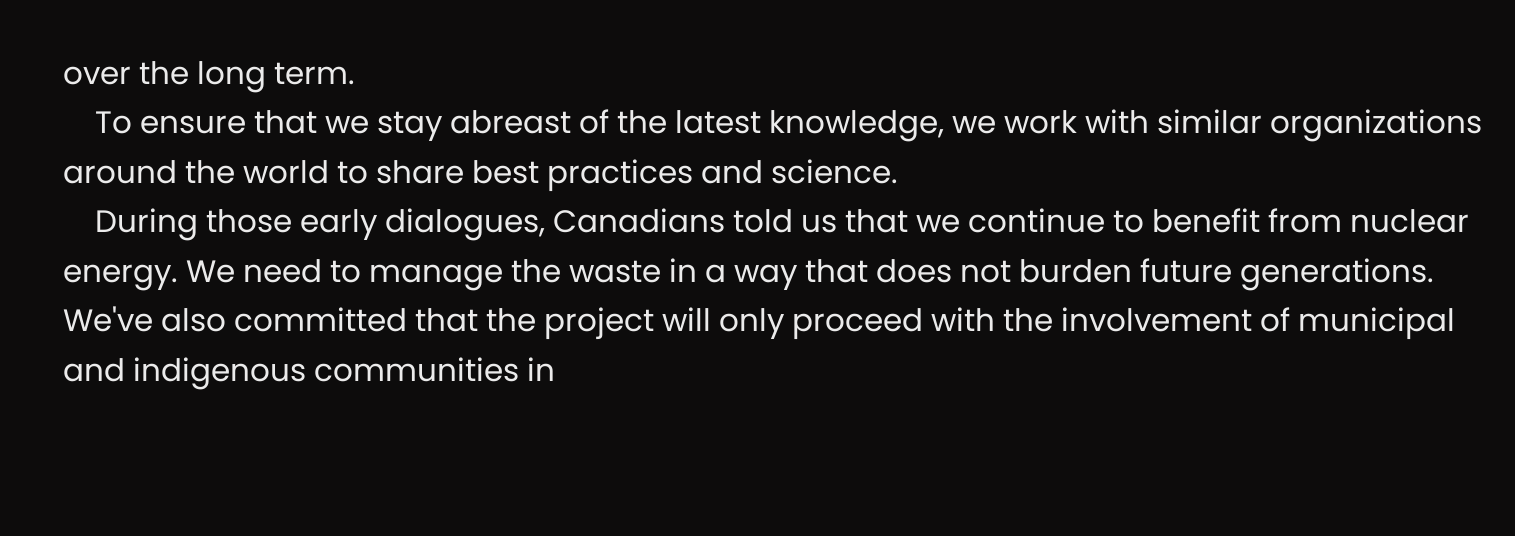over the long term.
    To ensure that we stay abreast of the latest knowledge, we work with similar organizations around the world to share best practices and science.
    During those early dialogues, Canadians told us that we continue to benefit from nuclear energy. We need to manage the waste in a way that does not burden future generations. We've also committed that the project will only proceed with the involvement of municipal and indigenous communities in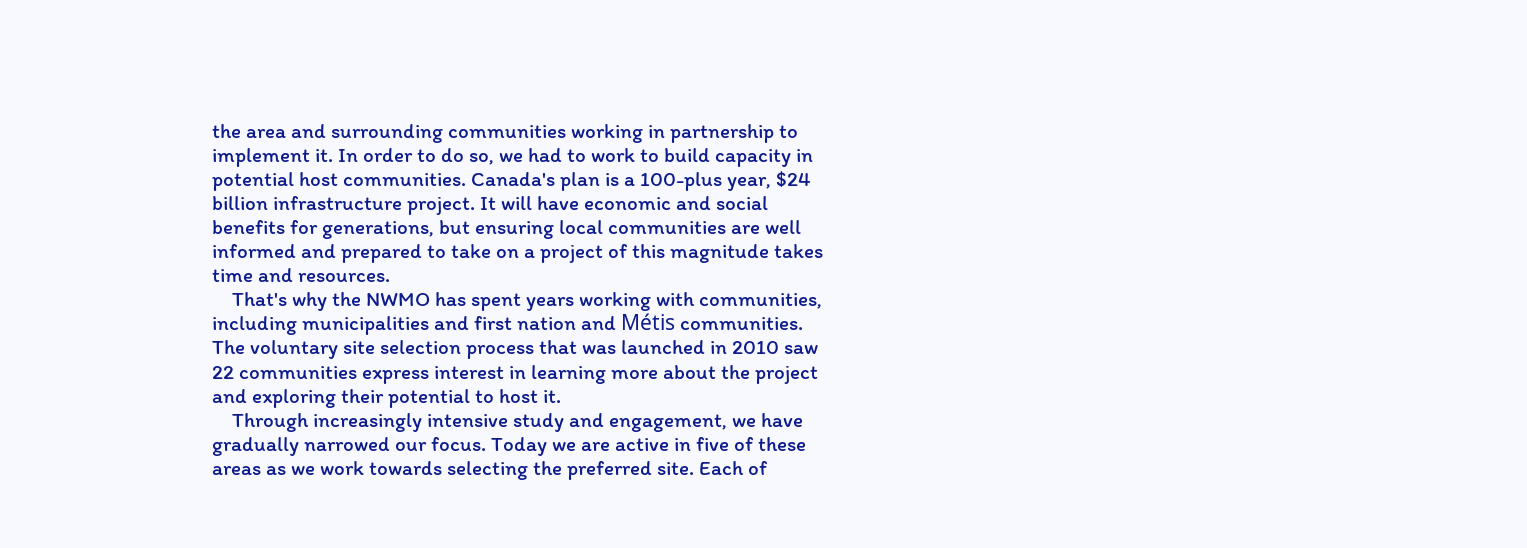the area and surrounding communities working in partnership to implement it. In order to do so, we had to work to build capacity in potential host communities. Canada's plan is a 100-plus year, $24 billion infrastructure project. It will have economic and social benefits for generations, but ensuring local communities are well informed and prepared to take on a project of this magnitude takes time and resources.
    That's why the NWMO has spent years working with communities, including municipalities and first nation and Métis communities. The voluntary site selection process that was launched in 2010 saw 22 communities express interest in learning more about the project and exploring their potential to host it.
    Through increasingly intensive study and engagement, we have gradually narrowed our focus. Today we are active in five of these areas as we work towards selecting the preferred site. Each of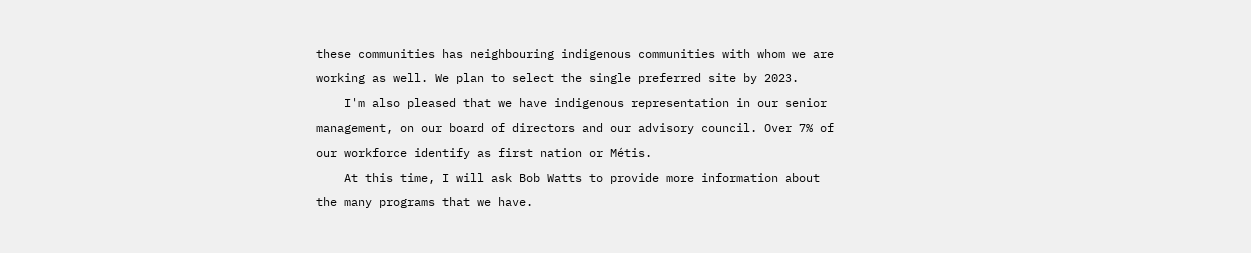these communities has neighbouring indigenous communities with whom we are working as well. We plan to select the single preferred site by 2023.
    I'm also pleased that we have indigenous representation in our senior management, on our board of directors and our advisory council. Over 7% of our workforce identify as first nation or Métis.
    At this time, I will ask Bob Watts to provide more information about the many programs that we have.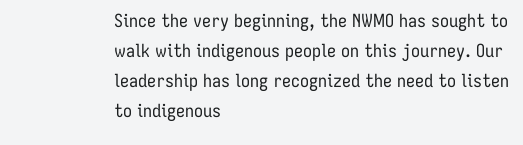Since the very beginning, the NWMO has sought to walk with indigenous people on this journey. Our leadership has long recognized the need to listen to indigenous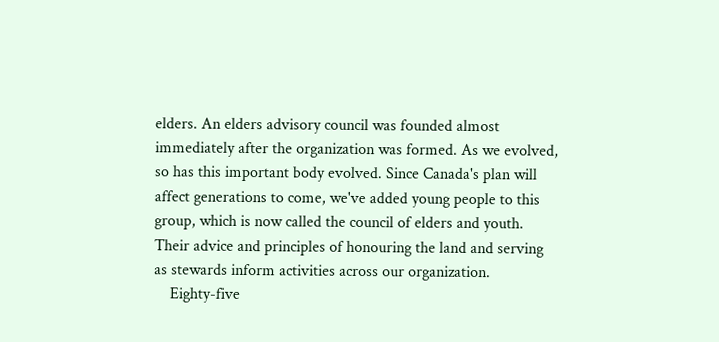elders. An elders advisory council was founded almost immediately after the organization was formed. As we evolved, so has this important body evolved. Since Canada's plan will affect generations to come, we've added young people to this group, which is now called the council of elders and youth. Their advice and principles of honouring the land and serving as stewards inform activities across our organization.
    Eighty-five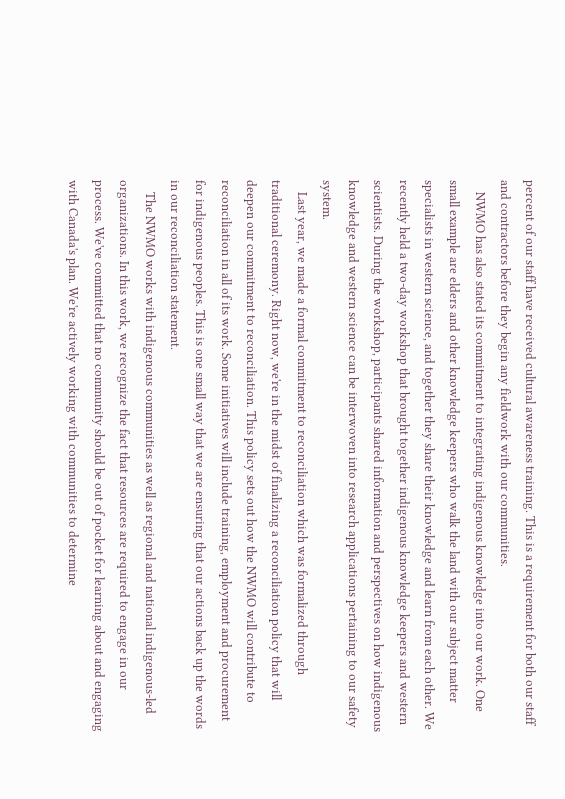percent of our staff have received cultural awareness training. This is a requirement for both our staff and contractors before they begin any fieldwork with our communities.
    NWMO has also stated its commitment to integrating indigenous knowledge into our work. One small example are elders and other knowledge keepers who walk the land with our subject matter specialists in western science, and together they share their knowledge and learn from each other. We recently held a two-day workshop that brought together indigenous knowledge keepers and western scientists. During the workshop, participants shared information and perspectives on how indigenous knowledge and western science can be interwoven into research applications pertaining to our safety system.
    Last year, we made a formal commitment to reconciliation which was formalized through traditional ceremony. Right now, we're in the midst of finalizing a reconciliation policy that will deepen our commitment to reconciliation. This policy sets out how the NWMO will contribute to reconciliation in all of its work. Some initiatives will include training, employment and procurement for indigenous peoples. This is one small way that we are ensuring that our actions back up the words in our reconciliation statement.
    The NWMO works with indigenous communities as well as regional and national indigenous-led organizations. In this work, we recognize the fact that resources are required to engage in our process. We've committed that no community should be out of pocket for learning about and engaging with Canada's plan. We're actively working with communities to determine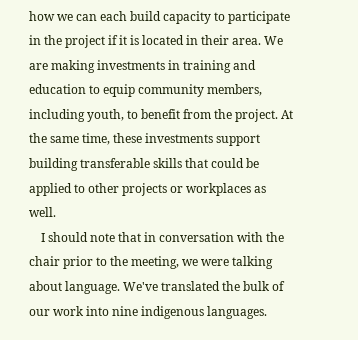how we can each build capacity to participate in the project if it is located in their area. We are making investments in training and education to equip community members, including youth, to benefit from the project. At the same time, these investments support building transferable skills that could be applied to other projects or workplaces as well.
    I should note that in conversation with the chair prior to the meeting, we were talking about language. We've translated the bulk of our work into nine indigenous languages.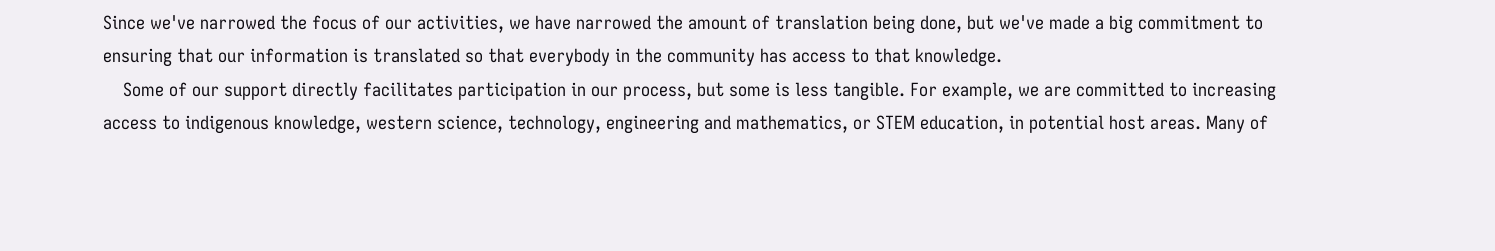Since we've narrowed the focus of our activities, we have narrowed the amount of translation being done, but we've made a big commitment to ensuring that our information is translated so that everybody in the community has access to that knowledge.
    Some of our support directly facilitates participation in our process, but some is less tangible. For example, we are committed to increasing access to indigenous knowledge, western science, technology, engineering and mathematics, or STEM education, in potential host areas. Many of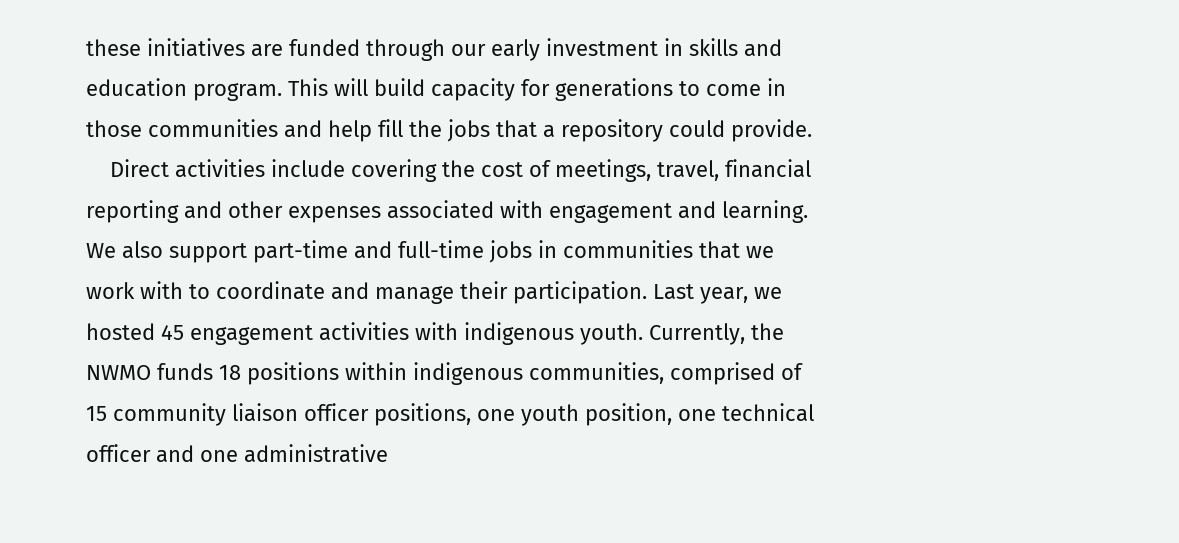these initiatives are funded through our early investment in skills and education program. This will build capacity for generations to come in those communities and help fill the jobs that a repository could provide.
    Direct activities include covering the cost of meetings, travel, financial reporting and other expenses associated with engagement and learning. We also support part-time and full-time jobs in communities that we work with to coordinate and manage their participation. Last year, we hosted 45 engagement activities with indigenous youth. Currently, the NWMO funds 18 positions within indigenous communities, comprised of 15 community liaison officer positions, one youth position, one technical officer and one administrative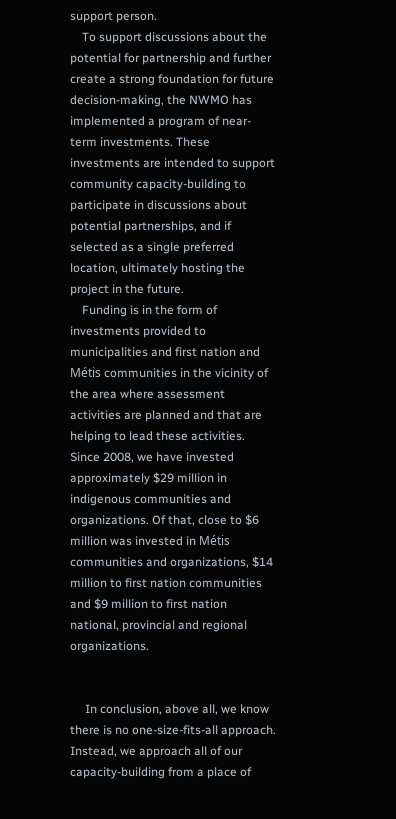support person.
    To support discussions about the potential for partnership and further create a strong foundation for future decision-making, the NWMO has implemented a program of near-term investments. These investments are intended to support community capacity-building to participate in discussions about potential partnerships, and if selected as a single preferred location, ultimately hosting the project in the future.
    Funding is in the form of investments provided to municipalities and first nation and Métis communities in the vicinity of the area where assessment activities are planned and that are helping to lead these activities. Since 2008, we have invested approximately $29 million in indigenous communities and organizations. Of that, close to $6 million was invested in Métis communities and organizations, $14 million to first nation communities and $9 million to first nation national, provincial and regional organizations.


     In conclusion, above all, we know there is no one-size-fits-all approach. Instead, we approach all of our capacity-building from a place of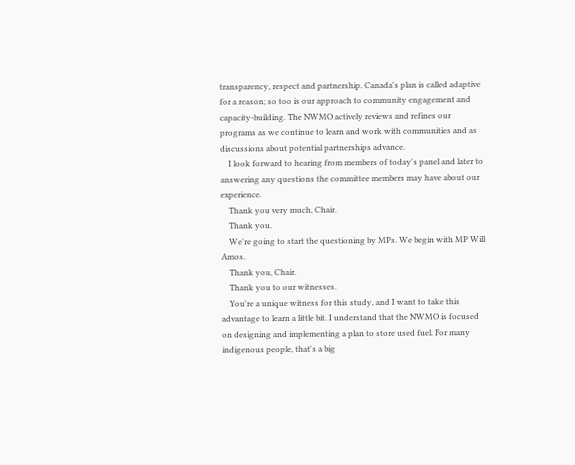transparency, respect and partnership. Canada's plan is called adaptive for a reason; so too is our approach to community engagement and capacity-building. The NWMO actively reviews and refines our programs as we continue to learn and work with communities and as discussions about potential partnerships advance.
    I look forward to hearing from members of today's panel and later to answering any questions the committee members may have about our experience.
    Thank you very much, Chair.
    Thank you.
    We're going to start the questioning by MPs. We begin with MP Will Amos.
    Thank you, Chair.
    Thank you to our witnesses.
    You're a unique witness for this study, and I want to take this advantage to learn a little bit. I understand that the NWMO is focused on designing and implementing a plan to store used fuel. For many indigenous people, that's a big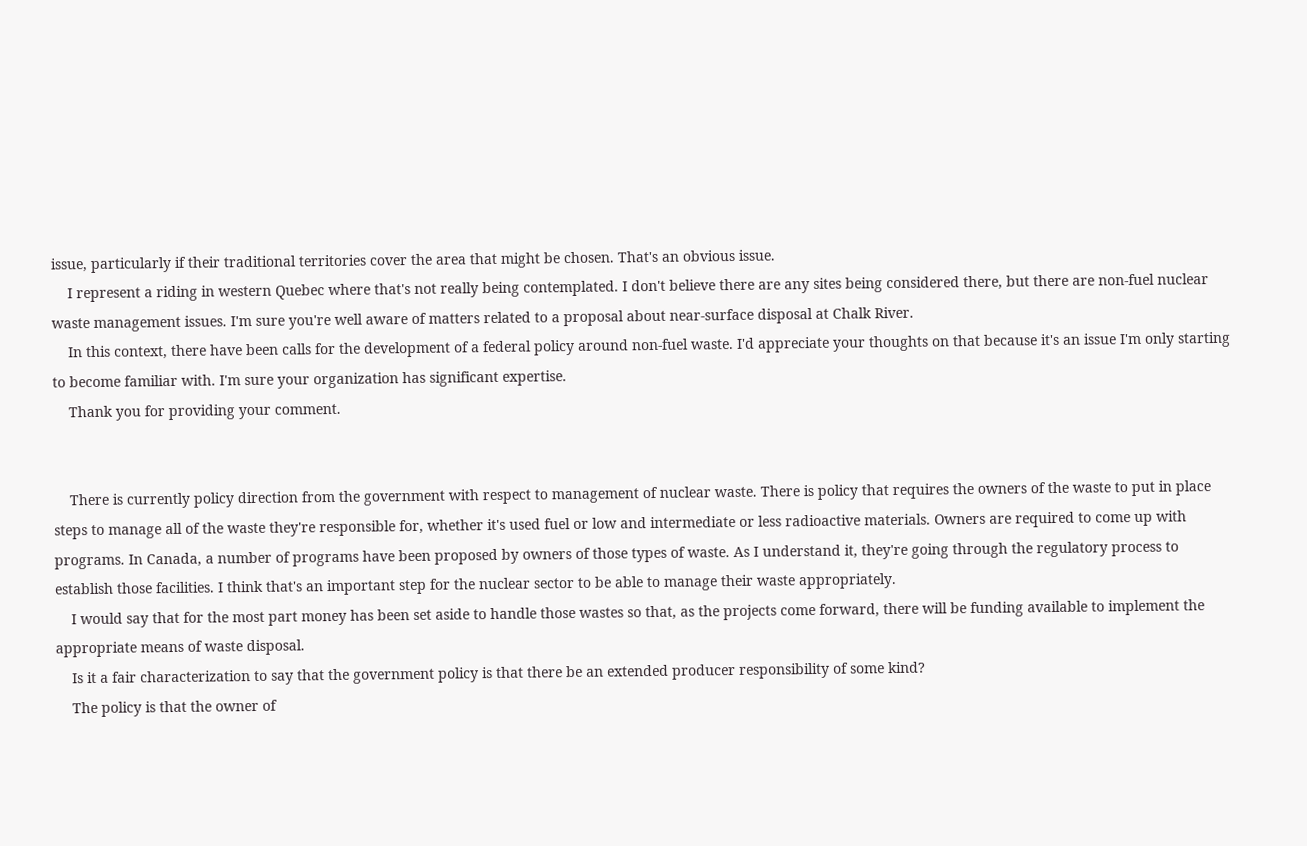issue, particularly if their traditional territories cover the area that might be chosen. That's an obvious issue.
    I represent a riding in western Quebec where that's not really being contemplated. I don't believe there are any sites being considered there, but there are non-fuel nuclear waste management issues. I'm sure you're well aware of matters related to a proposal about near-surface disposal at Chalk River.
    In this context, there have been calls for the development of a federal policy around non-fuel waste. I'd appreciate your thoughts on that because it's an issue I'm only starting to become familiar with. I'm sure your organization has significant expertise.
    Thank you for providing your comment.


    There is currently policy direction from the government with respect to management of nuclear waste. There is policy that requires the owners of the waste to put in place steps to manage all of the waste they're responsible for, whether it's used fuel or low and intermediate or less radioactive materials. Owners are required to come up with programs. In Canada, a number of programs have been proposed by owners of those types of waste. As I understand it, they're going through the regulatory process to establish those facilities. I think that's an important step for the nuclear sector to be able to manage their waste appropriately.
    I would say that for the most part money has been set aside to handle those wastes so that, as the projects come forward, there will be funding available to implement the appropriate means of waste disposal.
    Is it a fair characterization to say that the government policy is that there be an extended producer responsibility of some kind?
    The policy is that the owner of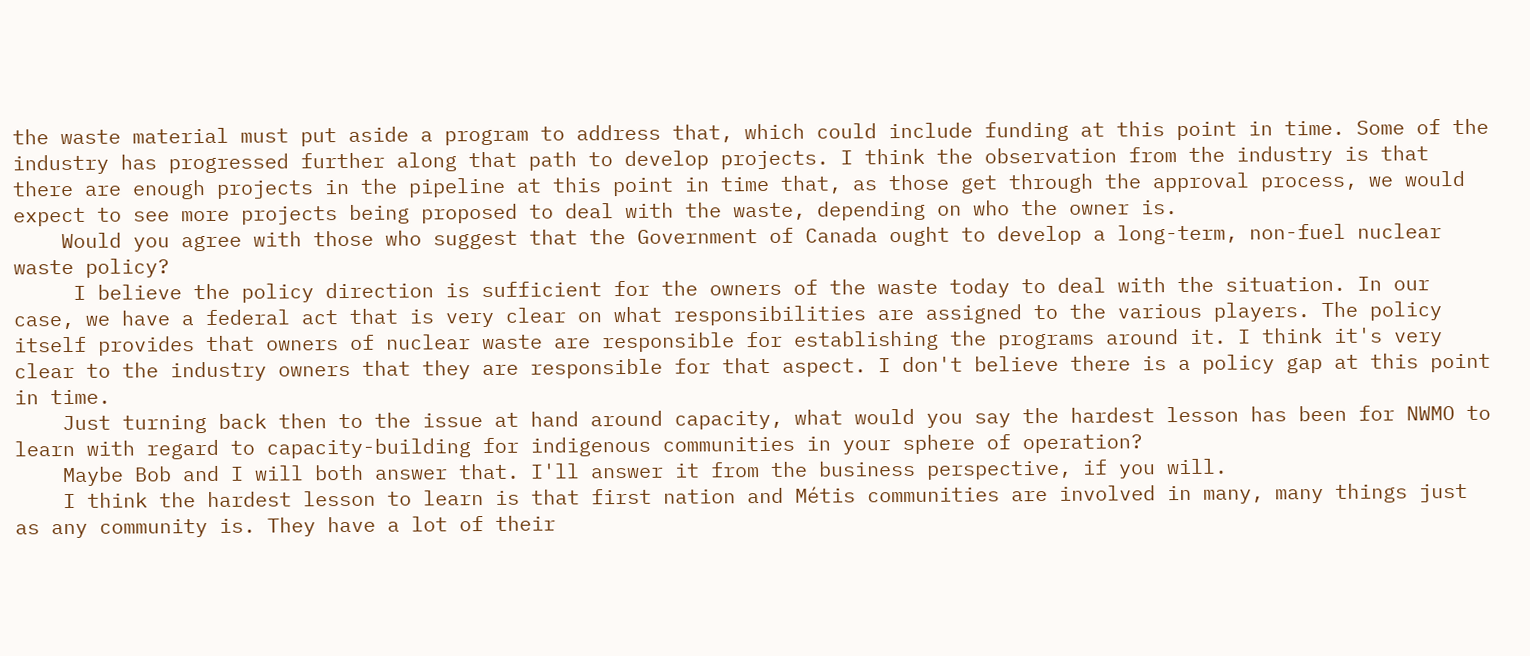the waste material must put aside a program to address that, which could include funding at this point in time. Some of the industry has progressed further along that path to develop projects. I think the observation from the industry is that there are enough projects in the pipeline at this point in time that, as those get through the approval process, we would expect to see more projects being proposed to deal with the waste, depending on who the owner is.
    Would you agree with those who suggest that the Government of Canada ought to develop a long-term, non-fuel nuclear waste policy?
     I believe the policy direction is sufficient for the owners of the waste today to deal with the situation. In our case, we have a federal act that is very clear on what responsibilities are assigned to the various players. The policy itself provides that owners of nuclear waste are responsible for establishing the programs around it. I think it's very clear to the industry owners that they are responsible for that aspect. I don't believe there is a policy gap at this point in time.
    Just turning back then to the issue at hand around capacity, what would you say the hardest lesson has been for NWMO to learn with regard to capacity-building for indigenous communities in your sphere of operation?
    Maybe Bob and I will both answer that. I'll answer it from the business perspective, if you will.
    I think the hardest lesson to learn is that first nation and Métis communities are involved in many, many things just as any community is. They have a lot of their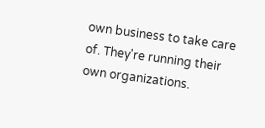own business to take care of. They're running their own organizations.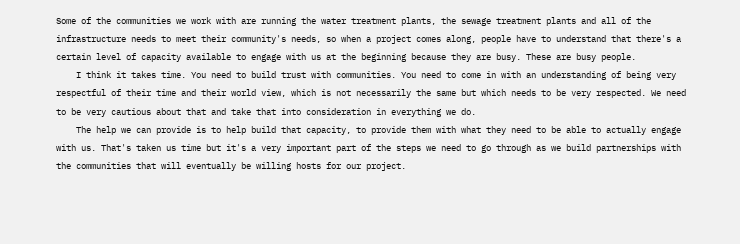Some of the communities we work with are running the water treatment plants, the sewage treatment plants and all of the infrastructure needs to meet their community's needs, so when a project comes along, people have to understand that there's a certain level of capacity available to engage with us at the beginning because they are busy. These are busy people.
    I think it takes time. You need to build trust with communities. You need to come in with an understanding of being very respectful of their time and their world view, which is not necessarily the same but which needs to be very respected. We need to be very cautious about that and take that into consideration in everything we do.
    The help we can provide is to help build that capacity, to provide them with what they need to be able to actually engage with us. That's taken us time but it's a very important part of the steps we need to go through as we build partnerships with the communities that will eventually be willing hosts for our project.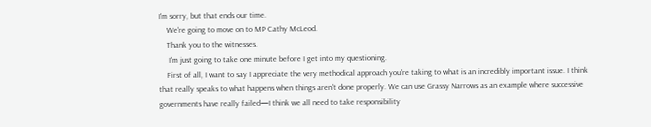I'm sorry, but that ends our time.
    We're going to move on to MP Cathy McLeod.
    Thank you to the witnesses.
     I'm just going to take one minute before I get into my questioning.
    First of all, I want to say I appreciate the very methodical approach you're taking to what is an incredibly important issue. I think that really speaks to what happens when things aren't done properly. We can use Grassy Narrows as an example where successive governments have really failed—I think we all need to take responsibility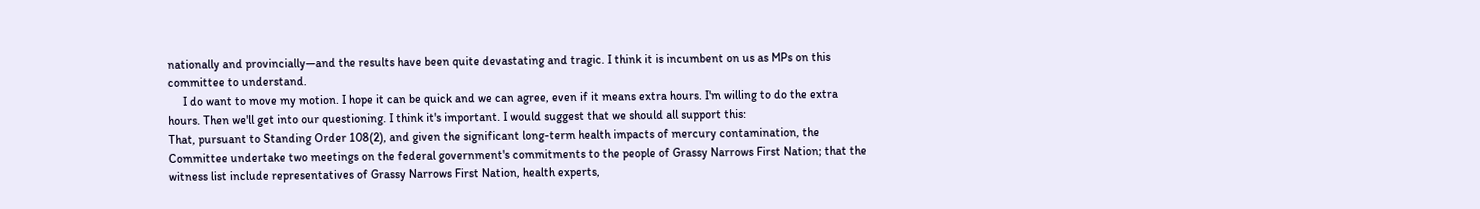nationally and provincially—and the results have been quite devastating and tragic. I think it is incumbent on us as MPs on this committee to understand.
     I do want to move my motion. I hope it can be quick and we can agree, even if it means extra hours. I'm willing to do the extra hours. Then we'll get into our questioning. I think it's important. I would suggest that we should all support this:
That, pursuant to Standing Order 108(2), and given the significant long-term health impacts of mercury contamination, the Committee undertake two meetings on the federal government's commitments to the people of Grassy Narrows First Nation; that the witness list include representatives of Grassy Narrows First Nation, health experts,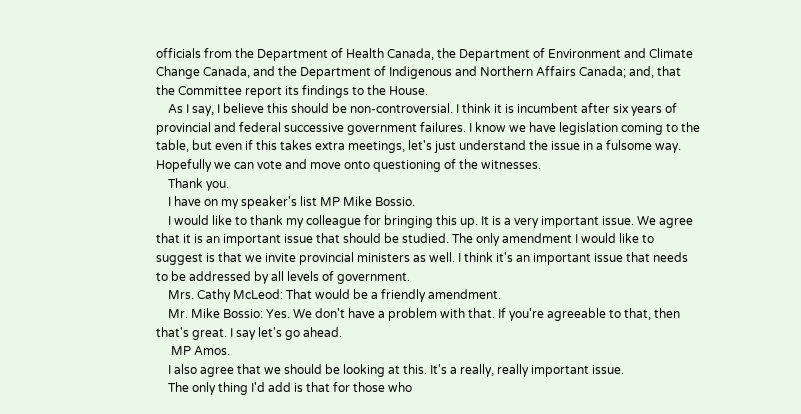officials from the Department of Health Canada, the Department of Environment and Climate Change Canada, and the Department of Indigenous and Northern Affairs Canada; and, that the Committee report its findings to the House.
    As I say, I believe this should be non-controversial. I think it is incumbent after six years of provincial and federal successive government failures. I know we have legislation coming to the table, but even if this takes extra meetings, let's just understand the issue in a fulsome way. Hopefully we can vote and move onto questioning of the witnesses.
    Thank you.
    I have on my speaker's list MP Mike Bossio.
    I would like to thank my colleague for bringing this up. It is a very important issue. We agree that it is an important issue that should be studied. The only amendment I would like to suggest is that we invite provincial ministers as well. I think it's an important issue that needs to be addressed by all levels of government.
    Mrs. Cathy McLeod: That would be a friendly amendment.
    Mr. Mike Bossio: Yes. We don't have a problem with that. If you're agreeable to that, then that's great. I say let's go ahead.
     MP Amos.
    I also agree that we should be looking at this. It's a really, really important issue.
    The only thing I'd add is that for those who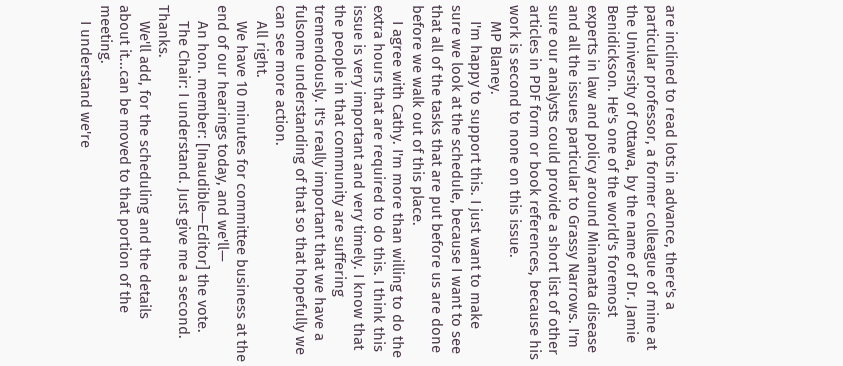are inclined to read lots in advance, there's a particular professor, a former colleague of mine at the University of Ottawa, by the name of Dr. Jamie Benidickson. He's one of the world's foremost experts in law and policy around Minamata disease and all the issues particular to Grassy Narrows. I'm sure our analysts could provide a short list of other articles in PDF form or book references, because his work is second to none on this issue.
    MP Blaney.
    I'm happy to support this. I just want to make sure we look at the schedule, because I want to see that all of the tasks that are put before us are done before we walk out of this place.
    I agree with Cathy. I'm more than willing to do the extra hours that are required to do this. I think this issue is very important and very timely. I know that the people in that community are suffering tremendously. It's really important that we have a fulsome understanding of that so that hopefully we can see more action.
    All right.
    We have 10 minutes for committee business at the end of our hearings today, and we'll—
    An hon. member: [Inaudible—Editor] the vote.
    The Chair: I understand. Just give me a second. Thanks.
    We'll add, for the scheduling and the details about it...can be moved to that portion of the meeting.
    I understand we're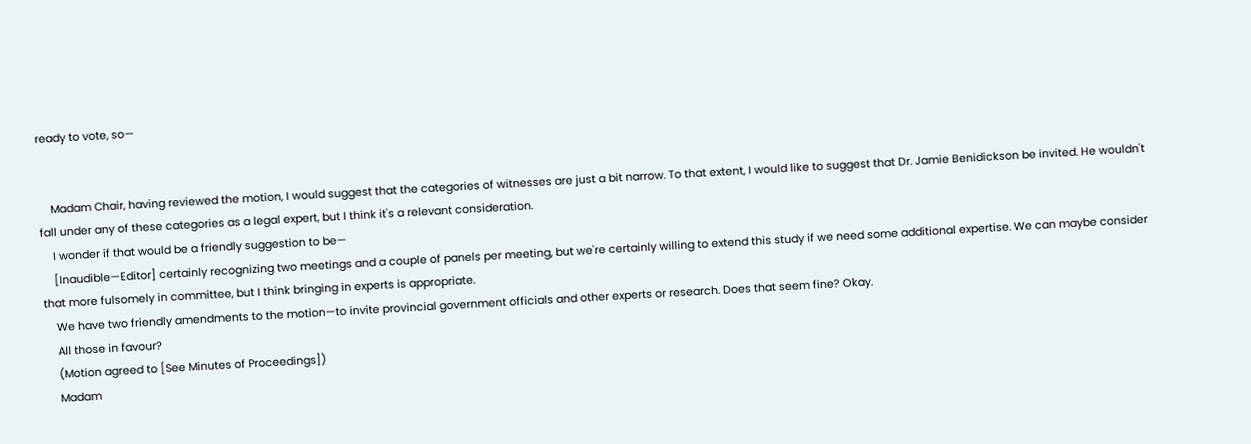ready to vote, so—


    Madam Chair, having reviewed the motion, I would suggest that the categories of witnesses are just a bit narrow. To that extent, I would like to suggest that Dr. Jamie Benidickson be invited. He wouldn't fall under any of these categories as a legal expert, but I think it's a relevant consideration.
    I wonder if that would be a friendly suggestion to be—
    [Inaudible—Editor] certainly recognizing two meetings and a couple of panels per meeting, but we're certainly willing to extend this study if we need some additional expertise. We can maybe consider that more fulsomely in committee, but I think bringing in experts is appropriate.
    We have two friendly amendments to the motion—to invite provincial government officials and other experts or research. Does that seem fine? Okay.
    All those in favour?
    (Motion agreed to [See Minutes of Proceedings])
    Madam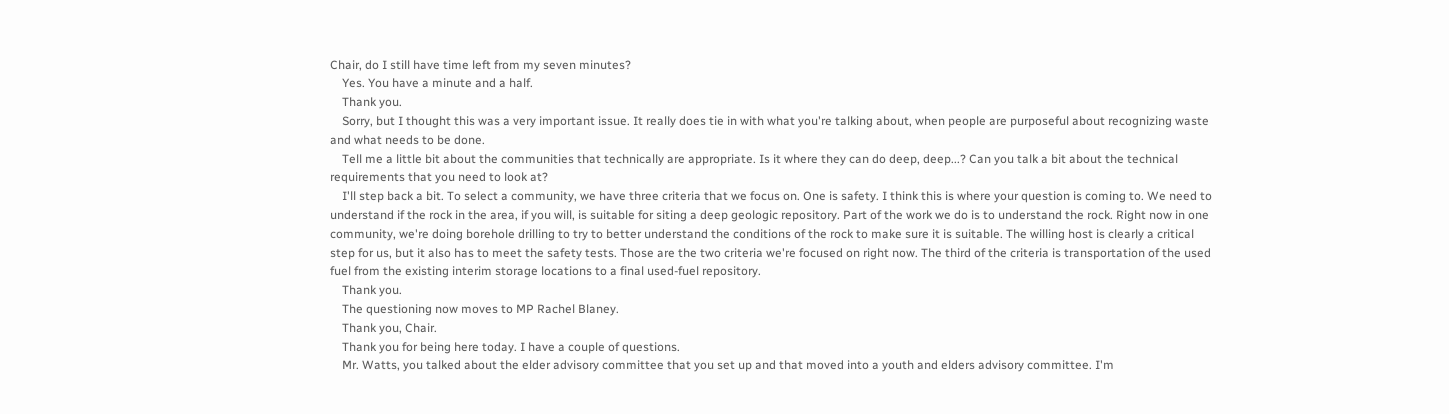Chair, do I still have time left from my seven minutes?
    Yes. You have a minute and a half.
    Thank you.
    Sorry, but I thought this was a very important issue. It really does tie in with what you're talking about, when people are purposeful about recognizing waste and what needs to be done.
    Tell me a little bit about the communities that technically are appropriate. Is it where they can do deep, deep...? Can you talk a bit about the technical requirements that you need to look at?
    I'll step back a bit. To select a community, we have three criteria that we focus on. One is safety. I think this is where your question is coming to. We need to understand if the rock in the area, if you will, is suitable for siting a deep geologic repository. Part of the work we do is to understand the rock. Right now in one community, we're doing borehole drilling to try to better understand the conditions of the rock to make sure it is suitable. The willing host is clearly a critical step for us, but it also has to meet the safety tests. Those are the two criteria we're focused on right now. The third of the criteria is transportation of the used fuel from the existing interim storage locations to a final used-fuel repository.
    Thank you.
    The questioning now moves to MP Rachel Blaney.
    Thank you, Chair.
    Thank you for being here today. I have a couple of questions.
    Mr. Watts, you talked about the elder advisory committee that you set up and that moved into a youth and elders advisory committee. I'm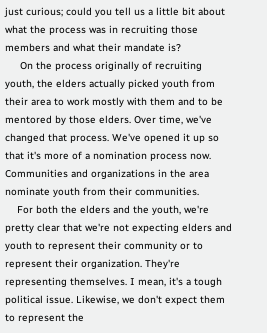just curious; could you tell us a little bit about what the process was in recruiting those members and what their mandate is?
     On the process originally of recruiting youth, the elders actually picked youth from their area to work mostly with them and to be mentored by those elders. Over time, we've changed that process. We've opened it up so that it's more of a nomination process now. Communities and organizations in the area nominate youth from their communities.
    For both the elders and the youth, we're pretty clear that we're not expecting elders and youth to represent their community or to represent their organization. They're representing themselves. I mean, it's a tough political issue. Likewise, we don't expect them to represent the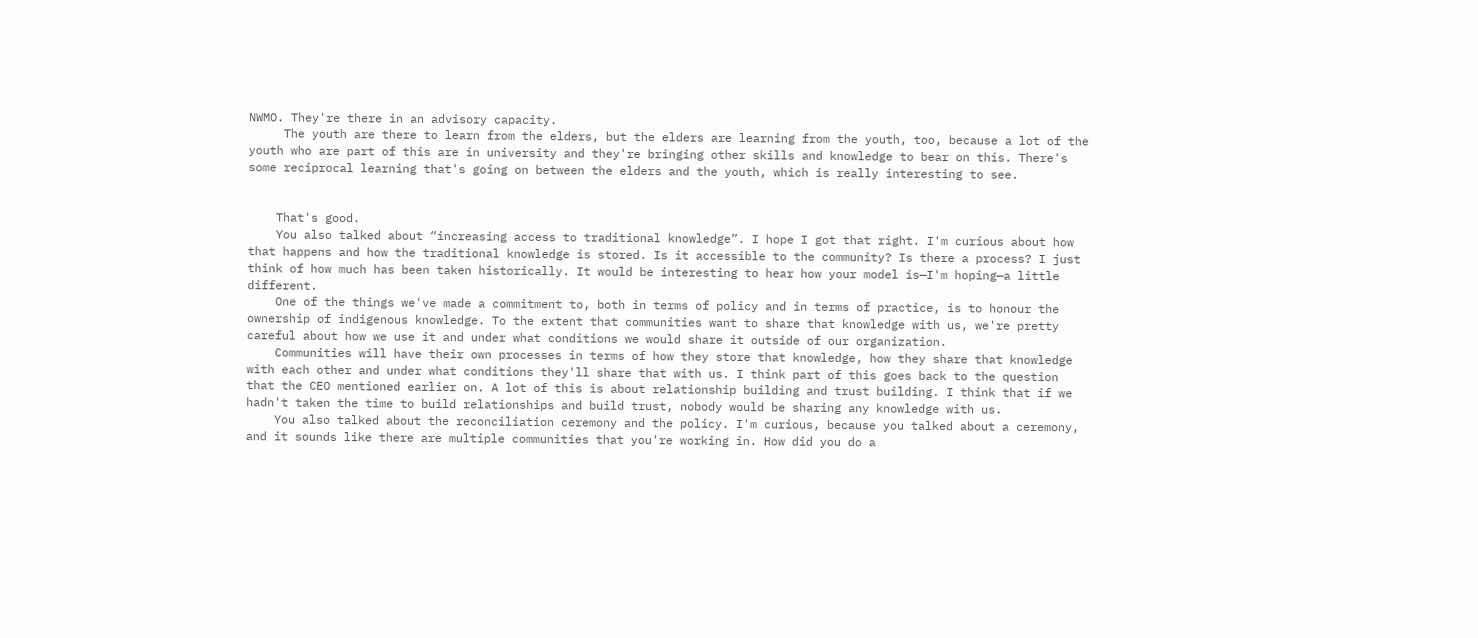NWMO. They're there in an advisory capacity.
     The youth are there to learn from the elders, but the elders are learning from the youth, too, because a lot of the youth who are part of this are in university and they're bringing other skills and knowledge to bear on this. There's some reciprocal learning that's going on between the elders and the youth, which is really interesting to see.


    That's good.
    You also talked about “increasing access to traditional knowledge”. I hope I got that right. I'm curious about how that happens and how the traditional knowledge is stored. Is it accessible to the community? Is there a process? I just think of how much has been taken historically. It would be interesting to hear how your model is—I'm hoping—a little different.
    One of the things we've made a commitment to, both in terms of policy and in terms of practice, is to honour the ownership of indigenous knowledge. To the extent that communities want to share that knowledge with us, we're pretty careful about how we use it and under what conditions we would share it outside of our organization.
    Communities will have their own processes in terms of how they store that knowledge, how they share that knowledge with each other and under what conditions they'll share that with us. I think part of this goes back to the question that the CEO mentioned earlier on. A lot of this is about relationship building and trust building. I think that if we hadn't taken the time to build relationships and build trust, nobody would be sharing any knowledge with us.
    You also talked about the reconciliation ceremony and the policy. I'm curious, because you talked about a ceremony, and it sounds like there are multiple communities that you're working in. How did you do a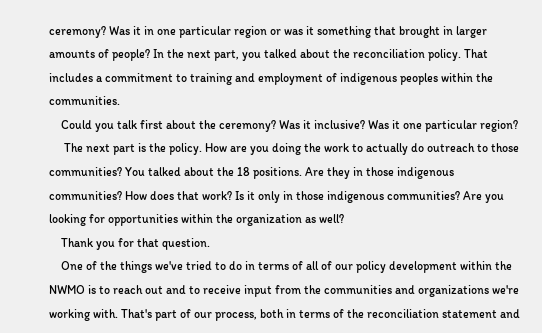ceremony? Was it in one particular region or was it something that brought in larger amounts of people? In the next part, you talked about the reconciliation policy. That includes a commitment to training and employment of indigenous peoples within the communities.
    Could you talk first about the ceremony? Was it inclusive? Was it one particular region?
     The next part is the policy. How are you doing the work to actually do outreach to those communities? You talked about the 18 positions. Are they in those indigenous communities? How does that work? Is it only in those indigenous communities? Are you looking for opportunities within the organization as well?
    Thank you for that question.
    One of the things we've tried to do in terms of all of our policy development within the NWMO is to reach out and to receive input from the communities and organizations we're working with. That's part of our process, both in terms of the reconciliation statement and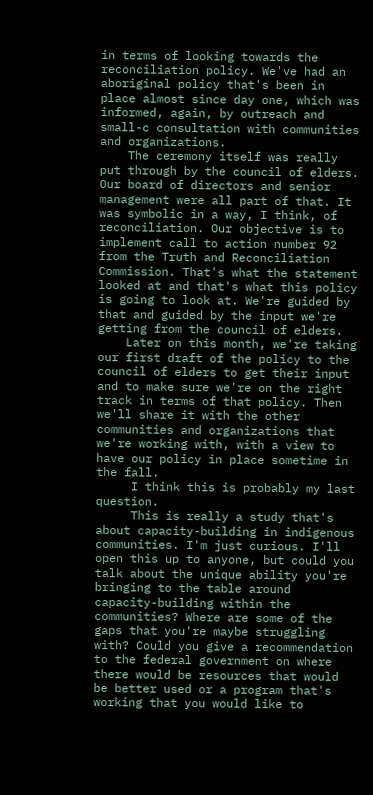in terms of looking towards the reconciliation policy. We've had an aboriginal policy that's been in place almost since day one, which was informed, again, by outreach and small-c consultation with communities and organizations.
    The ceremony itself was really put through by the council of elders. Our board of directors and senior management were all part of that. It was symbolic in a way, I think, of reconciliation. Our objective is to implement call to action number 92 from the Truth and Reconciliation Commission. That's what the statement looked at and that's what this policy is going to look at. We're guided by that and guided by the input we're getting from the council of elders.
    Later on this month, we're taking our first draft of the policy to the council of elders to get their input and to make sure we're on the right track in terms of that policy. Then we'll share it with the other communities and organizations that we're working with, with a view to have our policy in place sometime in the fall.
     I think this is probably my last question.
     This is really a study that's about capacity-building in indigenous communities. I'm just curious. I'll open this up to anyone, but could you talk about the unique ability you're bringing to the table around capacity-building within the communities? Where are some of the gaps that you're maybe struggling with? Could you give a recommendation to the federal government on where there would be resources that would be better used or a program that's working that you would like to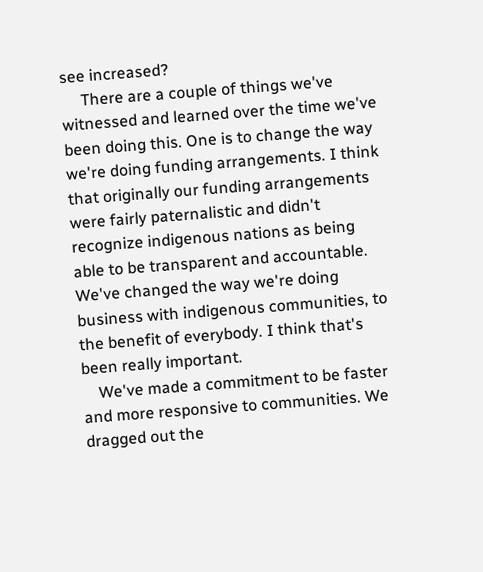see increased?
     There are a couple of things we've witnessed and learned over the time we've been doing this. One is to change the way we're doing funding arrangements. I think that originally our funding arrangements were fairly paternalistic and didn't recognize indigenous nations as being able to be transparent and accountable. We've changed the way we're doing business with indigenous communities, to the benefit of everybody. I think that's been really important.
    We've made a commitment to be faster and more responsive to communities. We dragged out the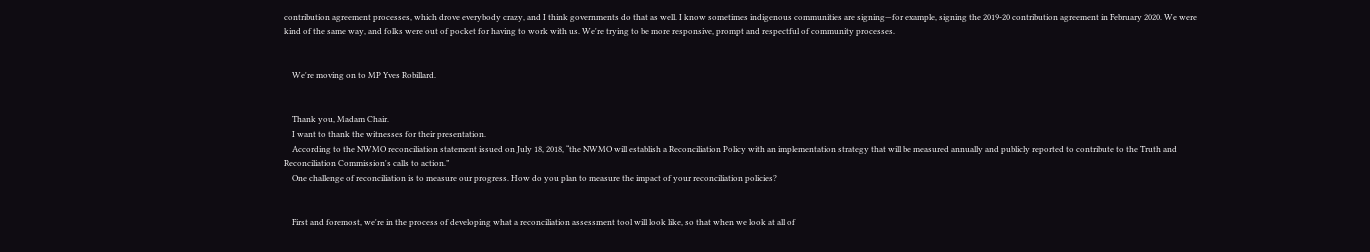contribution agreement processes, which drove everybody crazy, and I think governments do that as well. I know sometimes indigenous communities are signing—for example, signing the 2019-20 contribution agreement in February 2020. We were kind of the same way, and folks were out of pocket for having to work with us. We're trying to be more responsive, prompt and respectful of community processes.


    We're moving on to MP Yves Robillard.


    Thank you, Madam Chair.
    I want to thank the witnesses for their presentation.
    According to the NWMO reconciliation statement issued on July 18, 2018, “the NWMO will establish a Reconciliation Policy with an implementation strategy that will be measured annually and publicly reported to contribute to the Truth and Reconciliation Commission's calls to action.”
    One challenge of reconciliation is to measure our progress. How do you plan to measure the impact of your reconciliation policies?


    First and foremost, we're in the process of developing what a reconciliation assessment tool will look like, so that when we look at all of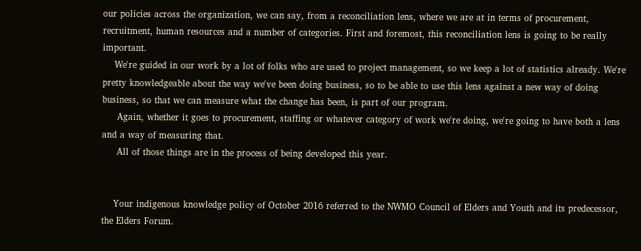our policies across the organization, we can say, from a reconciliation lens, where we are at in terms of procurement, recruitment, human resources and a number of categories. First and foremost, this reconciliation lens is going to be really important.
    We're guided in our work by a lot of folks who are used to project management, so we keep a lot of statistics already. We're pretty knowledgeable about the way we've been doing business, so to be able to use this lens against a new way of doing business, so that we can measure what the change has been, is part of our program.
     Again, whether it goes to procurement, staffing or whatever category of work we're doing, we're going to have both a lens and a way of measuring that.
     All of those things are in the process of being developed this year.


    Your indigenous knowledge policy of October 2016 referred to the NWMO Council of Elders and Youth and its predecessor, the Elders Forum.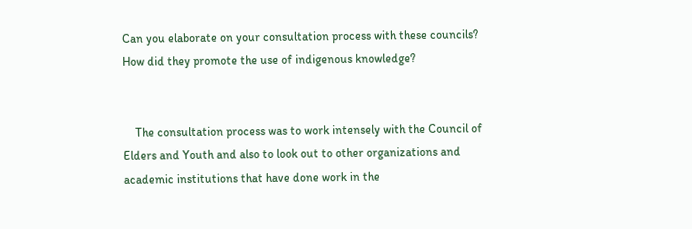Can you elaborate on your consultation process with these councils? How did they promote the use of indigenous knowledge?


    The consultation process was to work intensely with the Council of Elders and Youth and also to look out to other organizations and academic institutions that have done work in the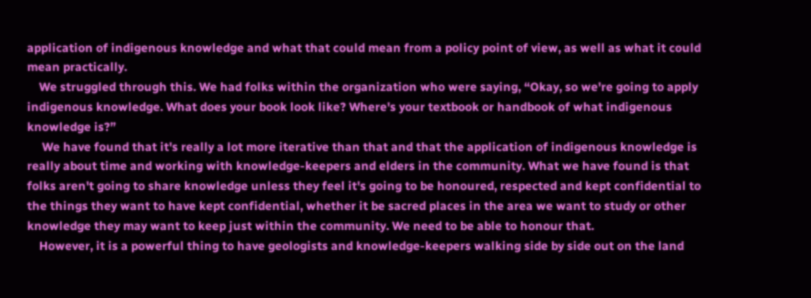application of indigenous knowledge and what that could mean from a policy point of view, as well as what it could mean practically.
    We struggled through this. We had folks within the organization who were saying, “Okay, so we're going to apply indigenous knowledge. What does your book look like? Where's your textbook or handbook of what indigenous knowledge is?”
     We have found that it's really a lot more iterative than that and that the application of indigenous knowledge is really about time and working with knowledge-keepers and elders in the community. What we have found is that folks aren't going to share knowledge unless they feel it's going to be honoured, respected and kept confidential to the things they want to have kept confidential, whether it be sacred places in the area we want to study or other knowledge they may want to keep just within the community. We need to be able to honour that.
    However, it is a powerful thing to have geologists and knowledge-keepers walking side by side out on the land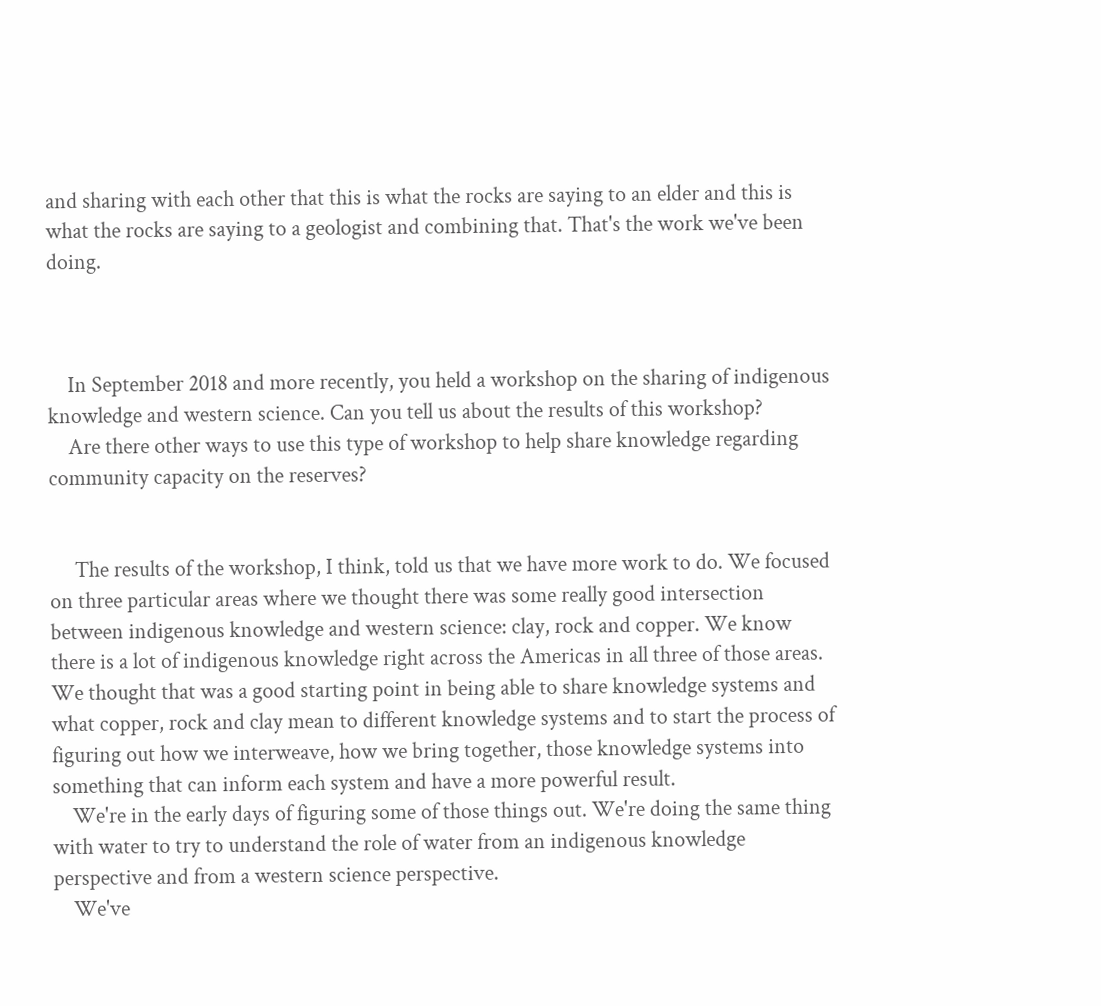and sharing with each other that this is what the rocks are saying to an elder and this is what the rocks are saying to a geologist and combining that. That's the work we've been doing.



    In September 2018 and more recently, you held a workshop on the sharing of indigenous knowledge and western science. Can you tell us about the results of this workshop?
    Are there other ways to use this type of workshop to help share knowledge regarding community capacity on the reserves?


     The results of the workshop, I think, told us that we have more work to do. We focused on three particular areas where we thought there was some really good intersection between indigenous knowledge and western science: clay, rock and copper. We know there is a lot of indigenous knowledge right across the Americas in all three of those areas. We thought that was a good starting point in being able to share knowledge systems and what copper, rock and clay mean to different knowledge systems and to start the process of figuring out how we interweave, how we bring together, those knowledge systems into something that can inform each system and have a more powerful result.
    We're in the early days of figuring some of those things out. We're doing the same thing with water to try to understand the role of water from an indigenous knowledge perspective and from a western science perspective.
    We've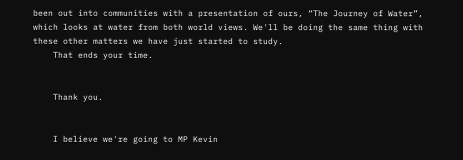been out into communities with a presentation of ours, “The Journey of Water”, which looks at water from both world views. We'll be doing the same thing with these other matters we have just started to study.
    That ends your time.


    Thank you.


    I believe we're going to MP Kevin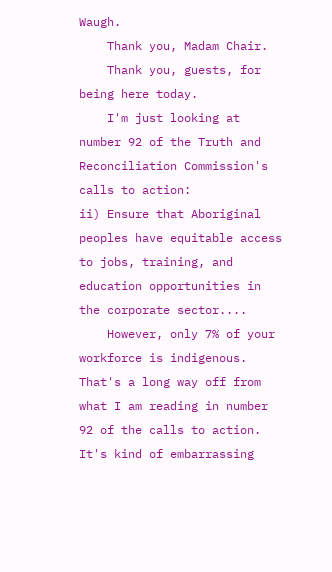Waugh.
    Thank you, Madam Chair.
    Thank you, guests, for being here today.
    I'm just looking at number 92 of the Truth and Reconciliation Commission's calls to action:
ii) Ensure that Aboriginal peoples have equitable access to jobs, training, and education opportunities in the corporate sector....
    However, only 7% of your workforce is indigenous. That's a long way off from what I am reading in number 92 of the calls to action. It's kind of embarrassing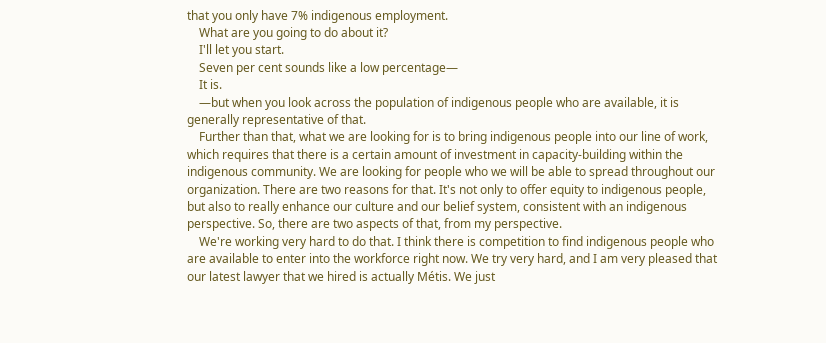that you only have 7% indigenous employment.
    What are you going to do about it?
    I'll let you start.
    Seven per cent sounds like a low percentage—
    It is.
    —but when you look across the population of indigenous people who are available, it is generally representative of that.
    Further than that, what we are looking for is to bring indigenous people into our line of work, which requires that there is a certain amount of investment in capacity-building within the indigenous community. We are looking for people who we will be able to spread throughout our organization. There are two reasons for that. It's not only to offer equity to indigenous people, but also to really enhance our culture and our belief system, consistent with an indigenous perspective. So, there are two aspects of that, from my perspective.
    We're working very hard to do that. I think there is competition to find indigenous people who are available to enter into the workforce right now. We try very hard, and I am very pleased that our latest lawyer that we hired is actually Métis. We just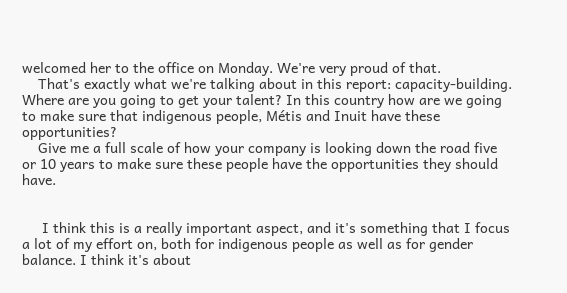welcomed her to the office on Monday. We're very proud of that.
    That's exactly what we're talking about in this report: capacity-building. Where are you going to get your talent? In this country how are we going to make sure that indigenous people, Métis and Inuit have these opportunities?
    Give me a full scale of how your company is looking down the road five or 10 years to make sure these people have the opportunities they should have.


     I think this is a really important aspect, and it's something that I focus a lot of my effort on, both for indigenous people as well as for gender balance. I think it's about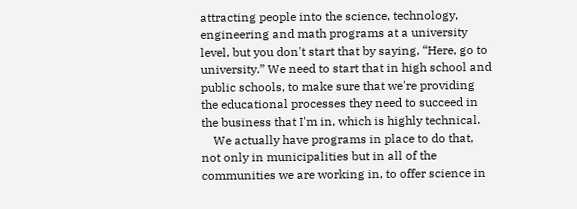attracting people into the science, technology, engineering and math programs at a university level, but you don't start that by saying, “Here, go to university.” We need to start that in high school and public schools, to make sure that we're providing the educational processes they need to succeed in the business that I'm in, which is highly technical.
    We actually have programs in place to do that, not only in municipalities but in all of the communities we are working in, to offer science in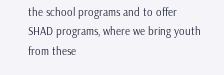the school programs and to offer SHAD programs, where we bring youth from these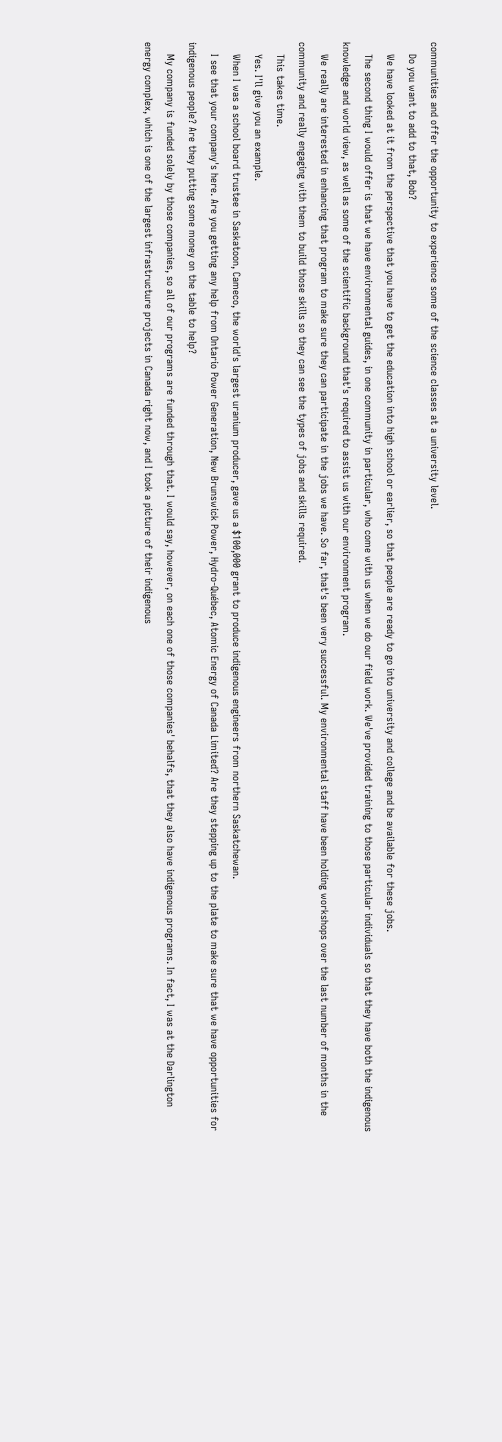communities and offer the opportunity to experience some of the science classes at a university level.
    Do you want to add to that, Bob?
    We have looked at it from the perspective that you have to get the education into high school or earlier, so that people are ready to go into university and college and be available for these jobs.
    The second thing I would offer is that we have environmental guides, in one community in particular, who come with us when we do our field work. We've provided training to those particular individuals so that they have both the indigenous knowledge and world view, as well as some of the scientific background that's required to assist us with our environment program.
    We really are interested in enhancing that program to make sure they can participate in the jobs we have. So far, that's been very successful. My environmental staff have been holding workshops over the last number of months in the community and really engaging with them to build those skills so they can see the types of jobs and skills required.
    This takes time.
    Yes. I'll give you an example.
    When I was a school board trustee in Saskatoon, Cameco, the world's largest uranium producer, gave us a $100,000 grant to produce indigenous engineers from northern Saskatchewan.
    I see that your company's here. Are you getting any help from Ontario Power Generation, New Brunswick Power, Hydro-Québec, Atomic Energy of Canada Limited? Are they stepping up to the plate to make sure that we have opportunities for indigenous people? Are they putting some money on the table to help?
    My company is funded solely by those companies, so all of our programs are funded through that. I would say, however, on each one of those companies' behalfs, that they also have indigenous programs. In fact, I was at the Darlington energy complex, which is one of the largest infrastructure projects in Canada right now, and I took a picture of their indigenous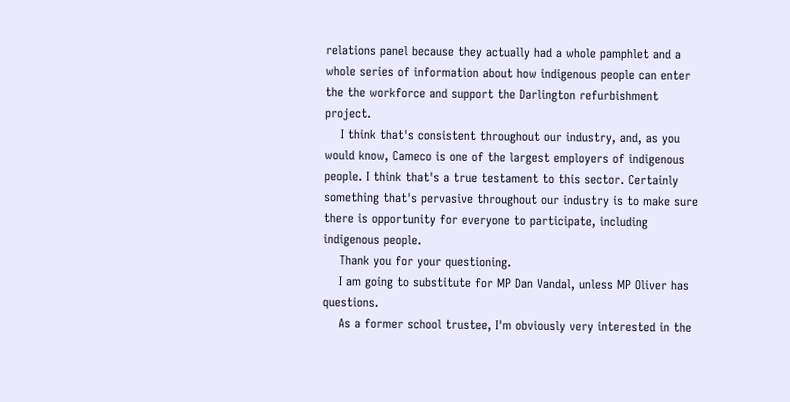relations panel because they actually had a whole pamphlet and a whole series of information about how indigenous people can enter the the workforce and support the Darlington refurbishment project.
    I think that's consistent throughout our industry, and, as you would know, Cameco is one of the largest employers of indigenous people. I think that's a true testament to this sector. Certainly something that's pervasive throughout our industry is to make sure there is opportunity for everyone to participate, including indigenous people.
    Thank you for your questioning.
    I am going to substitute for MP Dan Vandal, unless MP Oliver has questions.
    As a former school trustee, I'm obviously very interested in the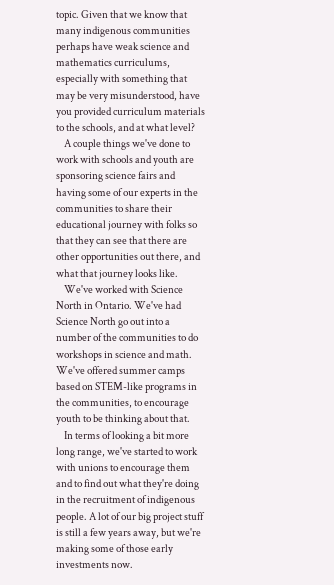topic. Given that we know that many indigenous communities perhaps have weak science and mathematics curriculums, especially with something that may be very misunderstood, have you provided curriculum materials to the schools, and at what level?
    A couple things we've done to work with schools and youth are sponsoring science fairs and having some of our experts in the communities to share their educational journey with folks so that they can see that there are other opportunities out there, and what that journey looks like.
    We've worked with Science North in Ontario. We've had Science North go out into a number of the communities to do workshops in science and math. We've offered summer camps based on STEM-like programs in the communities, to encourage youth to be thinking about that.
    In terms of looking a bit more long range, we've started to work with unions to encourage them and to find out what they're doing in the recruitment of indigenous people. A lot of our big project stuff is still a few years away, but we're making some of those early investments now.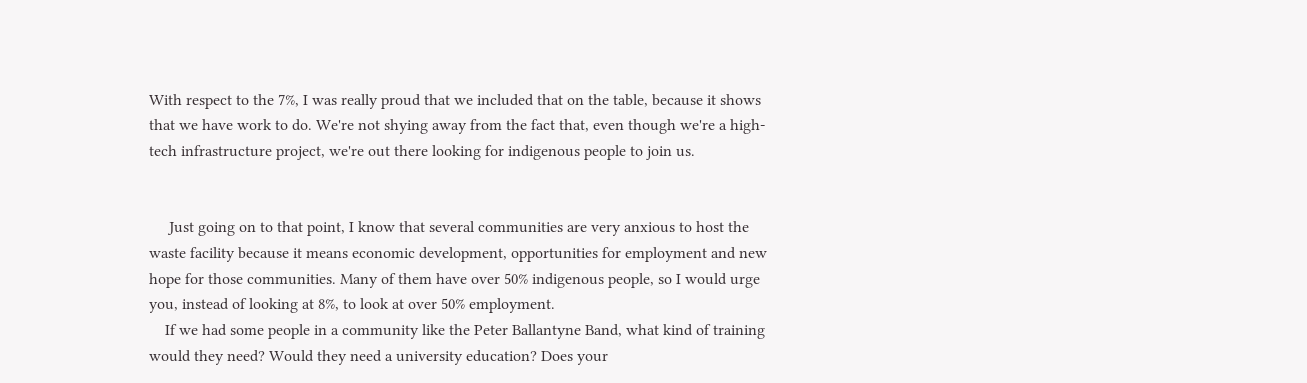With respect to the 7%, I was really proud that we included that on the table, because it shows that we have work to do. We're not shying away from the fact that, even though we're a high-tech infrastructure project, we're out there looking for indigenous people to join us.


     Just going on to that point, I know that several communities are very anxious to host the waste facility because it means economic development, opportunities for employment and new hope for those communities. Many of them have over 50% indigenous people, so I would urge you, instead of looking at 8%, to look at over 50% employment.
    If we had some people in a community like the Peter Ballantyne Band, what kind of training would they need? Would they need a university education? Does your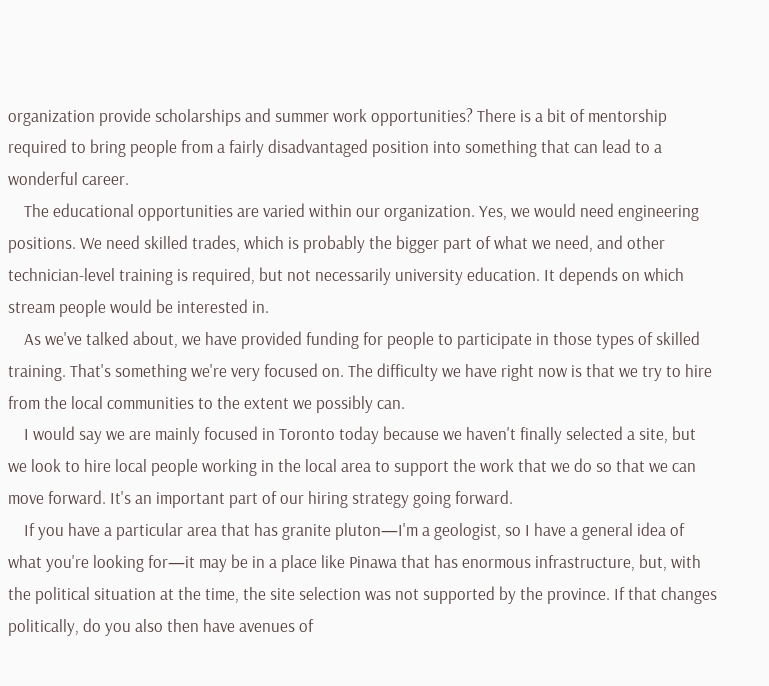organization provide scholarships and summer work opportunities? There is a bit of mentorship required to bring people from a fairly disadvantaged position into something that can lead to a wonderful career.
    The educational opportunities are varied within our organization. Yes, we would need engineering positions. We need skilled trades, which is probably the bigger part of what we need, and other technician-level training is required, but not necessarily university education. It depends on which stream people would be interested in.
    As we've talked about, we have provided funding for people to participate in those types of skilled training. That's something we're very focused on. The difficulty we have right now is that we try to hire from the local communities to the extent we possibly can.
    I would say we are mainly focused in Toronto today because we haven't finally selected a site, but we look to hire local people working in the local area to support the work that we do so that we can move forward. It's an important part of our hiring strategy going forward.
    If you have a particular area that has granite pluton—I'm a geologist, so I have a general idea of what you're looking for—it may be in a place like Pinawa that has enormous infrastructure, but, with the political situation at the time, the site selection was not supported by the province. If that changes politically, do you also then have avenues of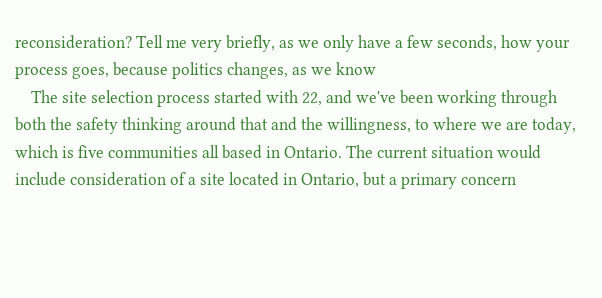reconsideration? Tell me very briefly, as we only have a few seconds, how your process goes, because politics changes, as we know
    The site selection process started with 22, and we've been working through both the safety thinking around that and the willingness, to where we are today, which is five communities all based in Ontario. The current situation would include consideration of a site located in Ontario, but a primary concern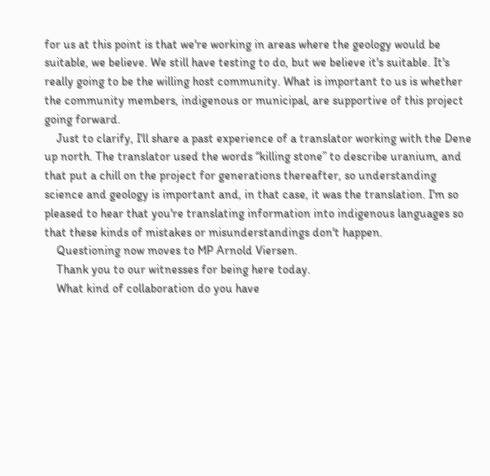for us at this point is that we're working in areas where the geology would be suitable, we believe. We still have testing to do, but we believe it's suitable. It's really going to be the willing host community. What is important to us is whether the community members, indigenous or municipal, are supportive of this project going forward.
    Just to clarify, I'll share a past experience of a translator working with the Dene up north. The translator used the words “killing stone” to describe uranium, and that put a chill on the project for generations thereafter, so understanding science and geology is important and, in that case, it was the translation. I'm so pleased to hear that you're translating information into indigenous languages so that these kinds of mistakes or misunderstandings don't happen.
    Questioning now moves to MP Arnold Viersen.
    Thank you to our witnesses for being here today.
    What kind of collaboration do you have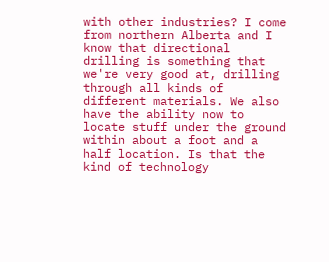with other industries? I come from northern Alberta and I know that directional drilling is something that we're very good at, drilling through all kinds of different materials. We also have the ability now to locate stuff under the ground within about a foot and a half location. Is that the kind of technology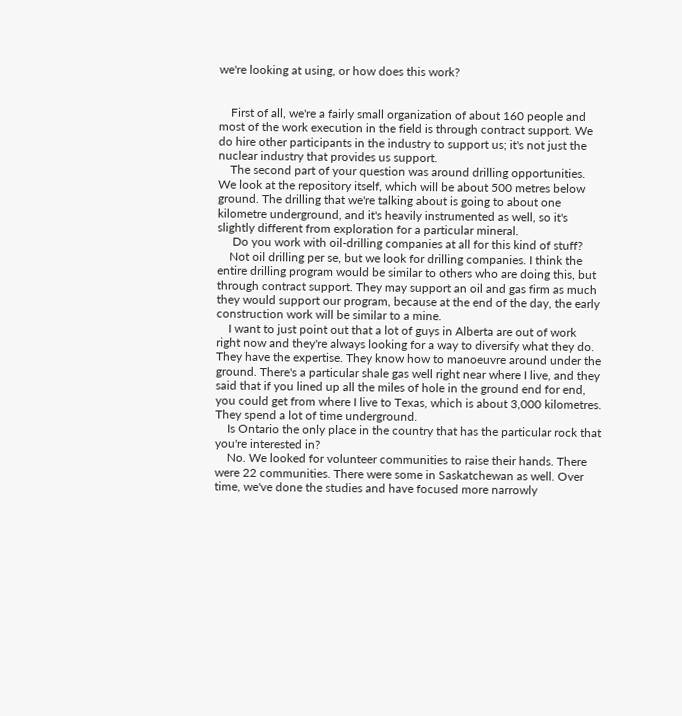we're looking at using, or how does this work?


    First of all, we're a fairly small organization of about 160 people and most of the work execution in the field is through contract support. We do hire other participants in the industry to support us; it's not just the nuclear industry that provides us support.
    The second part of your question was around drilling opportunities. We look at the repository itself, which will be about 500 metres below ground. The drilling that we're talking about is going to about one kilometre underground, and it's heavily instrumented as well, so it's slightly different from exploration for a particular mineral.
     Do you work with oil-drilling companies at all for this kind of stuff?
    Not oil drilling per se, but we look for drilling companies. I think the entire drilling program would be similar to others who are doing this, but through contract support. They may support an oil and gas firm as much they would support our program, because at the end of the day, the early construction work will be similar to a mine.
    I want to just point out that a lot of guys in Alberta are out of work right now and they're always looking for a way to diversify what they do. They have the expertise. They know how to manoeuvre around under the ground. There's a particular shale gas well right near where I live, and they said that if you lined up all the miles of hole in the ground end for end, you could get from where I live to Texas, which is about 3,000 kilometres. They spend a lot of time underground.
    Is Ontario the only place in the country that has the particular rock that you're interested in?
    No. We looked for volunteer communities to raise their hands. There were 22 communities. There were some in Saskatchewan as well. Over time, we've done the studies and have focused more narrowly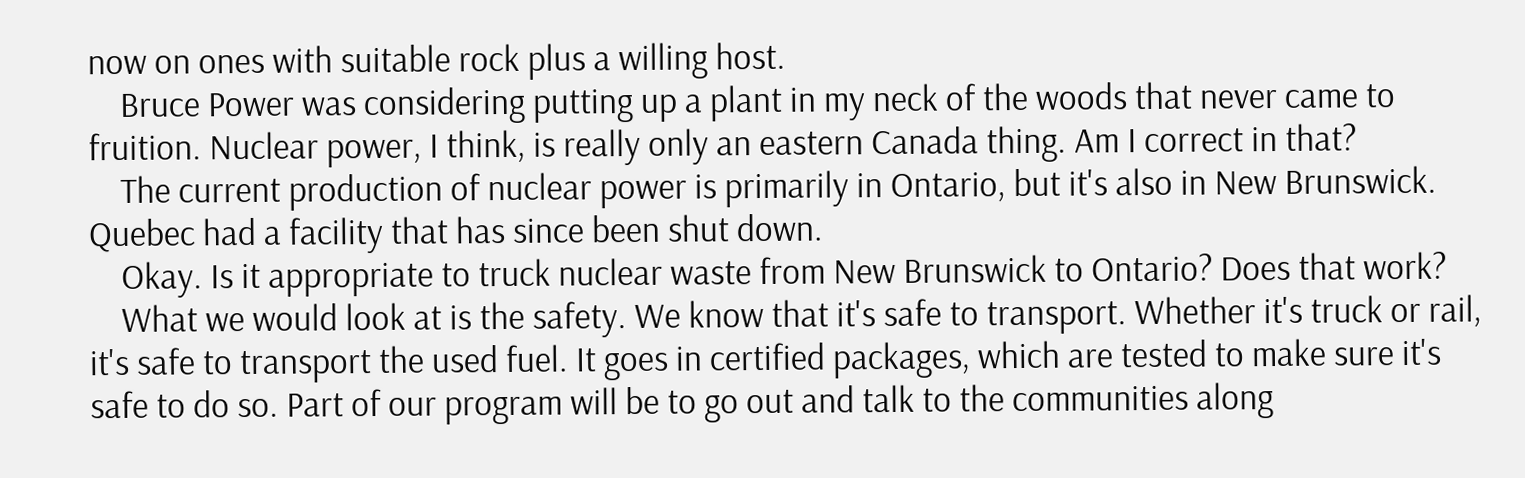now on ones with suitable rock plus a willing host.
    Bruce Power was considering putting up a plant in my neck of the woods that never came to fruition. Nuclear power, I think, is really only an eastern Canada thing. Am I correct in that?
    The current production of nuclear power is primarily in Ontario, but it's also in New Brunswick. Quebec had a facility that has since been shut down.
    Okay. Is it appropriate to truck nuclear waste from New Brunswick to Ontario? Does that work?
    What we would look at is the safety. We know that it's safe to transport. Whether it's truck or rail, it's safe to transport the used fuel. It goes in certified packages, which are tested to make sure it's safe to do so. Part of our program will be to go out and talk to the communities along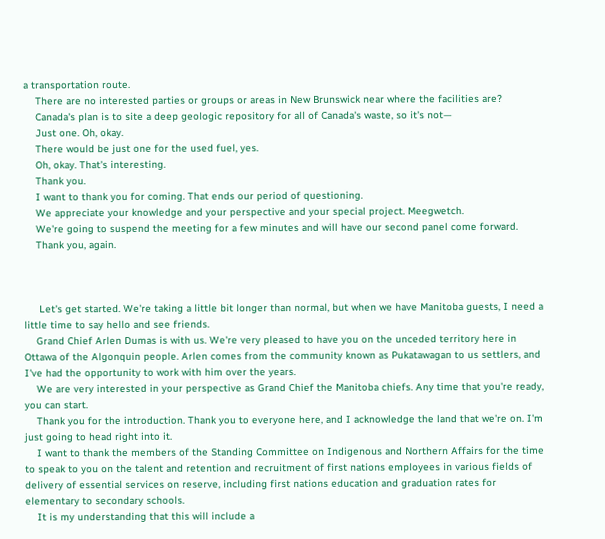a transportation route.
    There are no interested parties or groups or areas in New Brunswick near where the facilities are?
    Canada's plan is to site a deep geologic repository for all of Canada's waste, so it's not—
    Just one. Oh, okay.
    There would be just one for the used fuel, yes.
    Oh, okay. That's interesting.
    Thank you.
    I want to thank you for coming. That ends our period of questioning.
    We appreciate your knowledge and your perspective and your special project. Meegwetch.
    We're going to suspend the meeting for a few minutes and will have our second panel come forward.
    Thank you, again.



     Let's get started. We're taking a little bit longer than normal, but when we have Manitoba guests, I need a little time to say hello and see friends.
    Grand Chief Arlen Dumas is with us. We're very pleased to have you on the unceded territory here in Ottawa of the Algonquin people. Arlen comes from the community known as Pukatawagan to us settlers, and I've had the opportunity to work with him over the years.
    We are very interested in your perspective as Grand Chief the Manitoba chiefs. Any time that you're ready, you can start.
    Thank you for the introduction. Thank you to everyone here, and I acknowledge the land that we're on. I'm just going to head right into it.
    I want to thank the members of the Standing Committee on Indigenous and Northern Affairs for the time to speak to you on the talent and retention and recruitment of first nations employees in various fields of delivery of essential services on reserve, including first nations education and graduation rates for elementary to secondary schools.
    It is my understanding that this will include a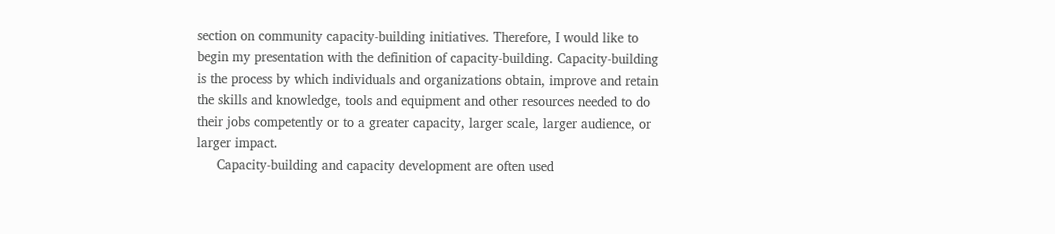section on community capacity-building initiatives. Therefore, I would like to begin my presentation with the definition of capacity-building. Capacity-building is the process by which individuals and organizations obtain, improve and retain the skills and knowledge, tools and equipment and other resources needed to do their jobs competently or to a greater capacity, larger scale, larger audience, or larger impact.
     Capacity-building and capacity development are often used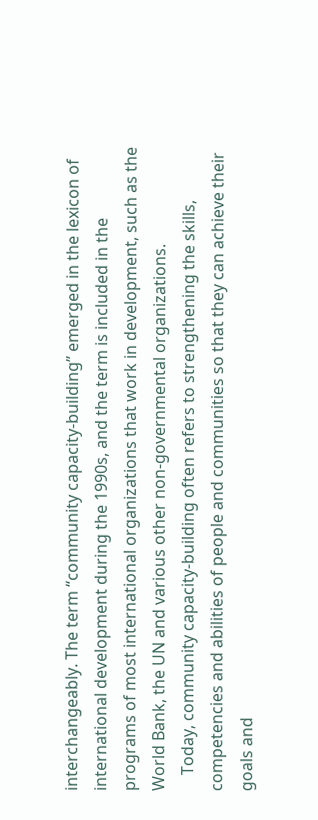interchangeably. The term “community capacity-building” emerged in the lexicon of international development during the 1990s, and the term is included in the programs of most international organizations that work in development, such as the World Bank, the UN and various other non-governmental organizations.
    Today, community capacity-building often refers to strengthening the skills, competencies and abilities of people and communities so that they can achieve their goals and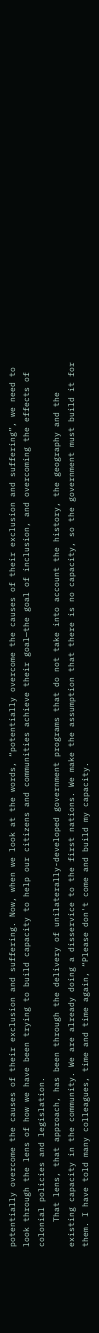potentially overcome the causes of their exclusion and suffering. Now, when we look at the words, “potentially overcome the causes of their exclusion and suffering”, we need to look through the lens of how we have been trying to build capacity to help our citizens and communities achieve their goal—the goal of inclusion, and overcoming the effects of colonial policies and legislation.
     That lens, that approach, has been through the delivery of unilaterally-developed government programs that do not take into account the history, the geography and the existing capacity in the community. We are already doing a disservice to the first nations. We make the assumption that there is no capacity, so the government must build it for them. I have told many colleagues, time and time again, “Please don't come and build my capacity.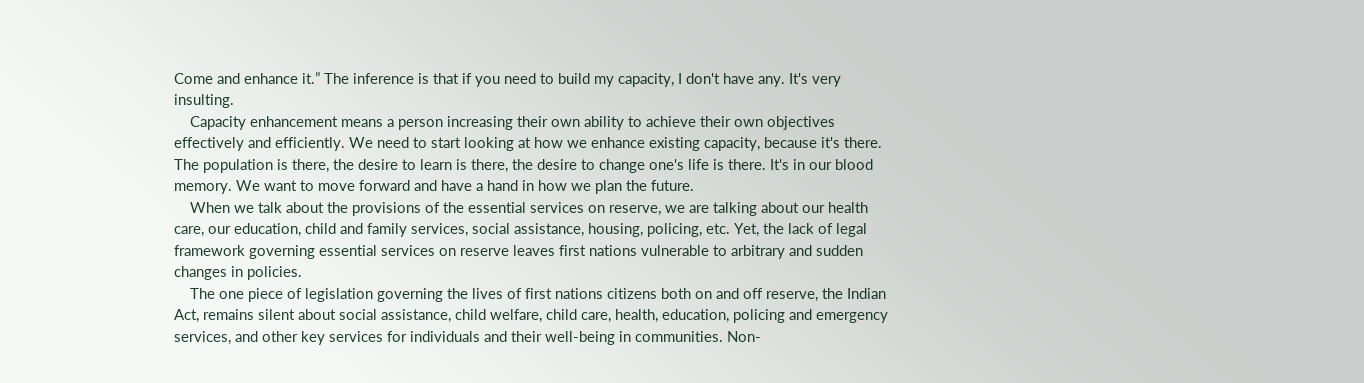Come and enhance it.” The inference is that if you need to build my capacity, I don't have any. It's very insulting.
    Capacity enhancement means a person increasing their own ability to achieve their own objectives effectively and efficiently. We need to start looking at how we enhance existing capacity, because it's there. The population is there, the desire to learn is there, the desire to change one's life is there. It's in our blood memory. We want to move forward and have a hand in how we plan the future.
    When we talk about the provisions of the essential services on reserve, we are talking about our health care, our education, child and family services, social assistance, housing, policing, etc. Yet, the lack of legal framework governing essential services on reserve leaves first nations vulnerable to arbitrary and sudden changes in policies.
    The one piece of legislation governing the lives of first nations citizens both on and off reserve, the Indian Act, remains silent about social assistance, child welfare, child care, health, education, policing and emergency services, and other key services for individuals and their well-being in communities. Non-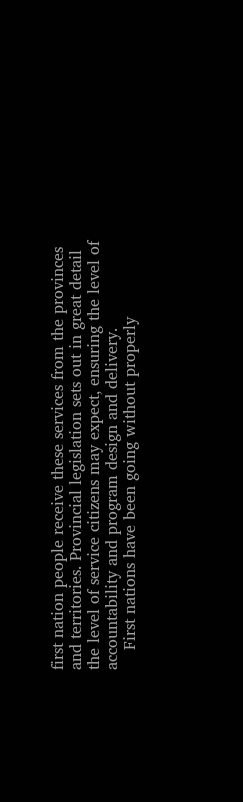first nation people receive these services from the provinces and territories. Provincial legislation sets out in great detail the level of service citizens may expect, ensuring the level of accountability and program design and delivery.
    First nations have been going without properly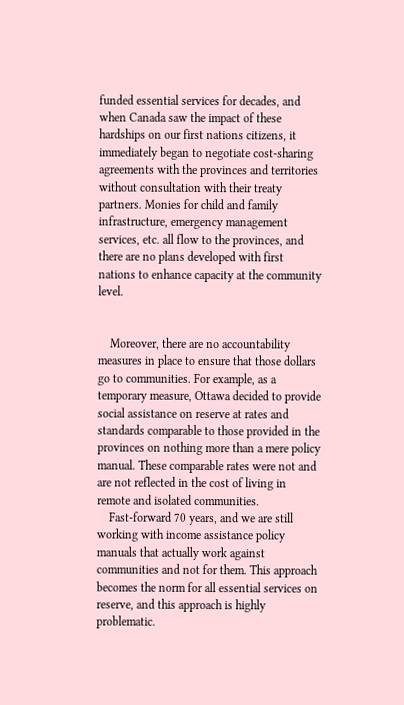funded essential services for decades, and when Canada saw the impact of these hardships on our first nations citizens, it immediately began to negotiate cost-sharing agreements with the provinces and territories without consultation with their treaty partners. Monies for child and family infrastructure, emergency management services, etc. all flow to the provinces, and there are no plans developed with first nations to enhance capacity at the community level.


    Moreover, there are no accountability measures in place to ensure that those dollars go to communities. For example, as a temporary measure, Ottawa decided to provide social assistance on reserve at rates and standards comparable to those provided in the provinces on nothing more than a mere policy manual. These comparable rates were not and are not reflected in the cost of living in remote and isolated communities.
    Fast-forward 70 years, and we are still working with income assistance policy manuals that actually work against communities and not for them. This approach becomes the norm for all essential services on reserve, and this approach is highly problematic.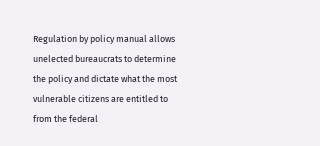Regulation by policy manual allows unelected bureaucrats to determine the policy and dictate what the most vulnerable citizens are entitled to from the federal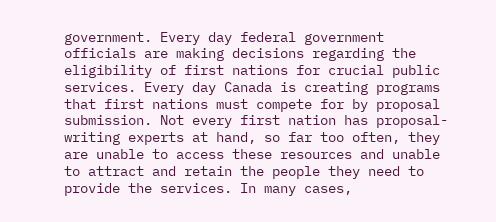government. Every day federal government officials are making decisions regarding the eligibility of first nations for crucial public services. Every day Canada is creating programs that first nations must compete for by proposal submission. Not every first nation has proposal-writing experts at hand, so far too often, they are unable to access these resources and unable to attract and retain the people they need to provide the services. In many cases,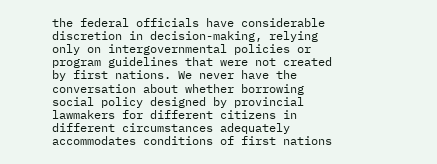the federal officials have considerable discretion in decision-making, relying only on intergovernmental policies or program guidelines that were not created by first nations. We never have the conversation about whether borrowing social policy designed by provincial lawmakers for different citizens in different circumstances adequately accommodates conditions of first nations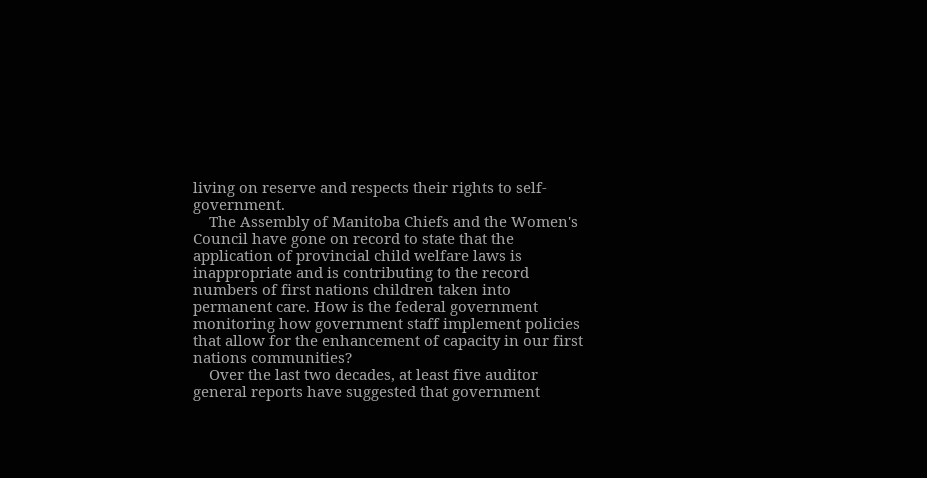living on reserve and respects their rights to self-government.
    The Assembly of Manitoba Chiefs and the Women's Council have gone on record to state that the application of provincial child welfare laws is inappropriate and is contributing to the record numbers of first nations children taken into permanent care. How is the federal government monitoring how government staff implement policies that allow for the enhancement of capacity in our first nations communities?
    Over the last two decades, at least five auditor general reports have suggested that government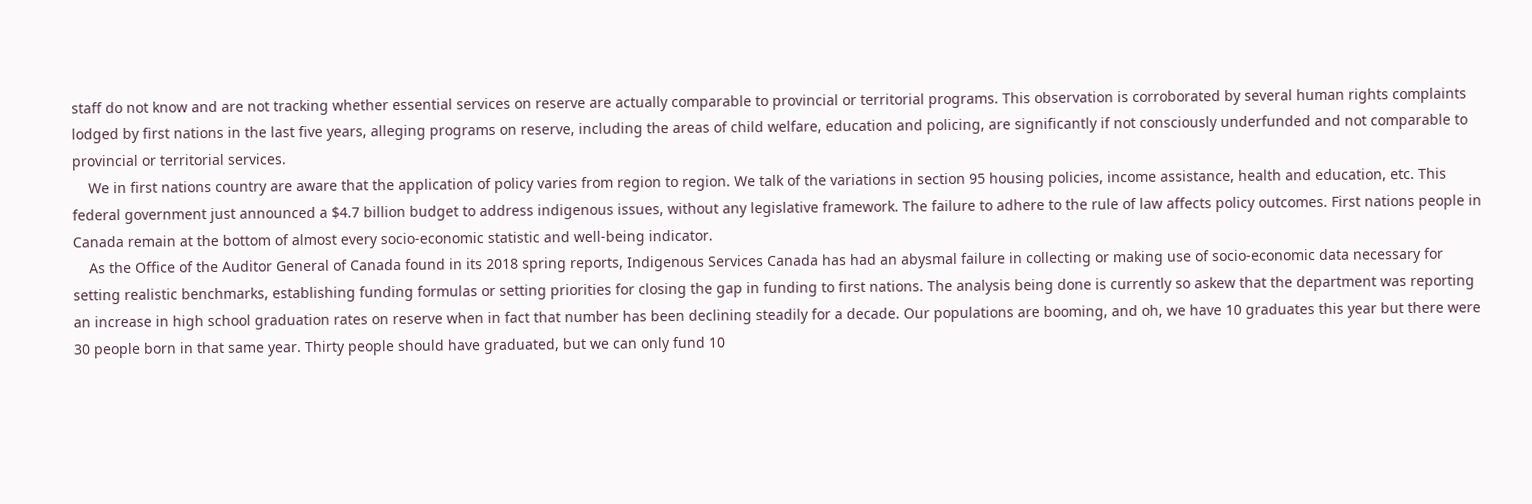staff do not know and are not tracking whether essential services on reserve are actually comparable to provincial or territorial programs. This observation is corroborated by several human rights complaints lodged by first nations in the last five years, alleging programs on reserve, including the areas of child welfare, education and policing, are significantly if not consciously underfunded and not comparable to provincial or territorial services.
    We in first nations country are aware that the application of policy varies from region to region. We talk of the variations in section 95 housing policies, income assistance, health and education, etc. This federal government just announced a $4.7 billion budget to address indigenous issues, without any legislative framework. The failure to adhere to the rule of law affects policy outcomes. First nations people in Canada remain at the bottom of almost every socio-economic statistic and well-being indicator.
    As the Office of the Auditor General of Canada found in its 2018 spring reports, Indigenous Services Canada has had an abysmal failure in collecting or making use of socio-economic data necessary for setting realistic benchmarks, establishing funding formulas or setting priorities for closing the gap in funding to first nations. The analysis being done is currently so askew that the department was reporting an increase in high school graduation rates on reserve when in fact that number has been declining steadily for a decade. Our populations are booming, and oh, we have 10 graduates this year but there were 30 people born in that same year. Thirty people should have graduated, but we can only fund 10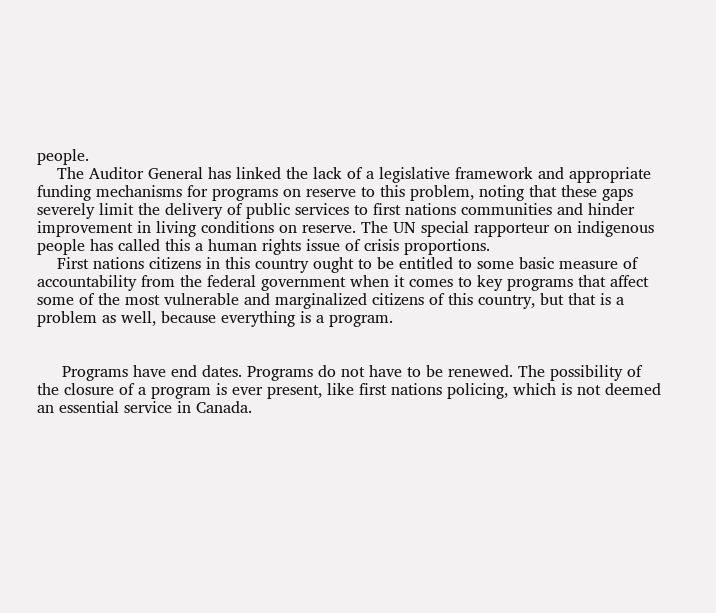people.
    The Auditor General has linked the lack of a legislative framework and appropriate funding mechanisms for programs on reserve to this problem, noting that these gaps severely limit the delivery of public services to first nations communities and hinder improvement in living conditions on reserve. The UN special rapporteur on indigenous people has called this a human rights issue of crisis proportions.
    First nations citizens in this country ought to be entitled to some basic measure of accountability from the federal government when it comes to key programs that affect some of the most vulnerable and marginalized citizens of this country, but that is a problem as well, because everything is a program.


     Programs have end dates. Programs do not have to be renewed. The possibility of the closure of a program is ever present, like first nations policing, which is not deemed an essential service in Canada.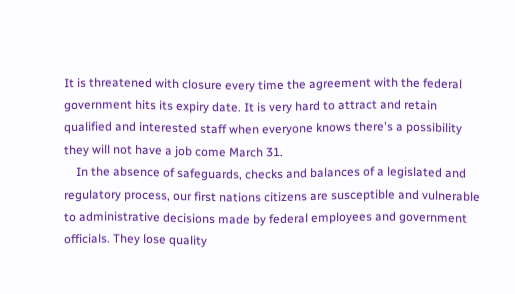It is threatened with closure every time the agreement with the federal government hits its expiry date. It is very hard to attract and retain qualified and interested staff when everyone knows there's a possibility they will not have a job come March 31.
    In the absence of safeguards, checks and balances of a legislated and regulatory process, our first nations citizens are susceptible and vulnerable to administrative decisions made by federal employees and government officials. They lose quality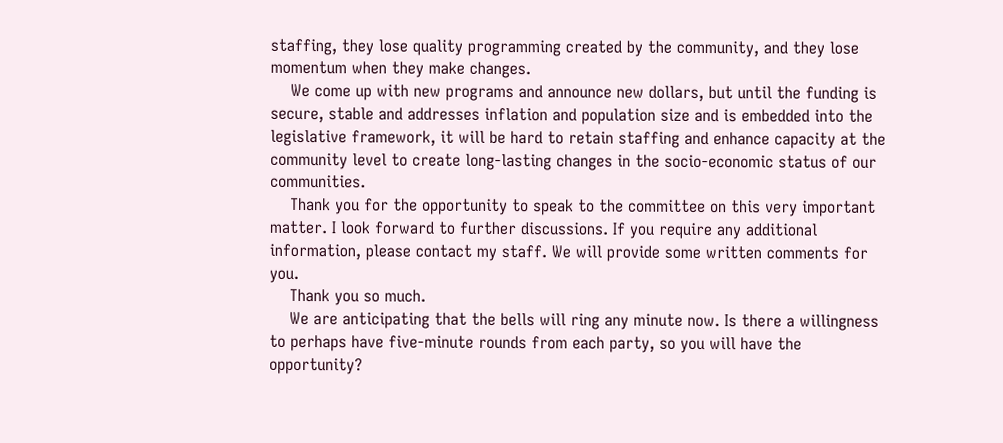staffing, they lose quality programming created by the community, and they lose momentum when they make changes.
    We come up with new programs and announce new dollars, but until the funding is secure, stable and addresses inflation and population size and is embedded into the legislative framework, it will be hard to retain staffing and enhance capacity at the community level to create long-lasting changes in the socio-economic status of our communities.
    Thank you for the opportunity to speak to the committee on this very important matter. I look forward to further discussions. If you require any additional information, please contact my staff. We will provide some written comments for you.
    Thank you so much.
    We are anticipating that the bells will ring any minute now. Is there a willingness to perhaps have five-minute rounds from each party, so you will have the opportunity?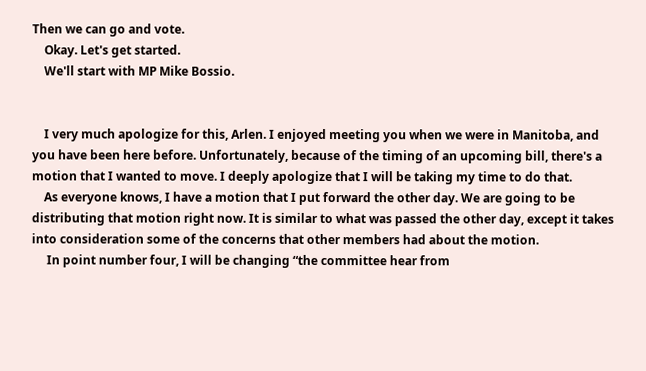Then we can go and vote.
    Okay. Let's get started.
    We'll start with MP Mike Bossio.


    I very much apologize for this, Arlen. I enjoyed meeting you when we were in Manitoba, and you have been here before. Unfortunately, because of the timing of an upcoming bill, there's a motion that I wanted to move. I deeply apologize that I will be taking my time to do that.
    As everyone knows, I have a motion that I put forward the other day. We are going to be distributing that motion right now. It is similar to what was passed the other day, except it takes into consideration some of the concerns that other members had about the motion.
     In point number four, I will be changing “the committee hear from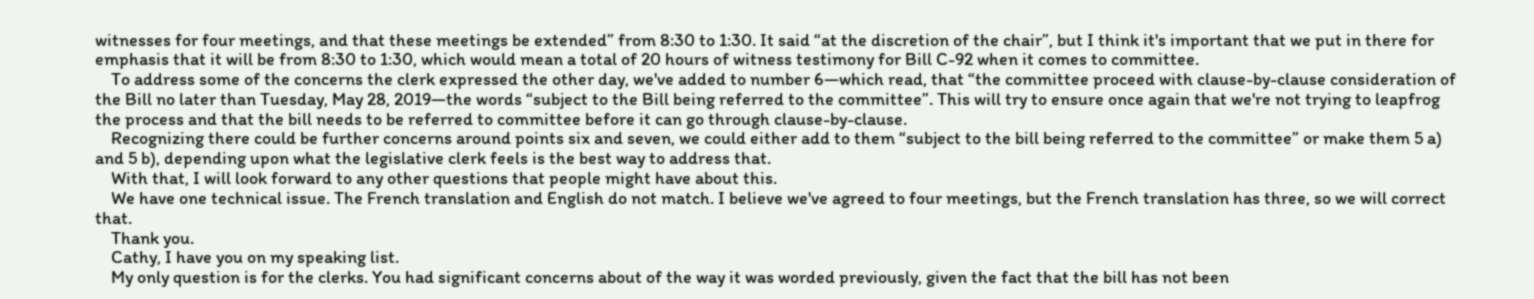witnesses for four meetings, and that these meetings be extended” from 8:30 to 1:30. It said “at the discretion of the chair”, but I think it's important that we put in there for emphasis that it will be from 8:30 to 1:30, which would mean a total of 20 hours of witness testimony for Bill C-92 when it comes to committee.
    To address some of the concerns the clerk expressed the other day, we've added to number 6—which read, that “the committee proceed with clause-by-clause consideration of the Bill no later than Tuesday, May 28, 2019—the words “subject to the Bill being referred to the committee”. This will try to ensure once again that we're not trying to leapfrog the process and that the bill needs to be referred to committee before it can go through clause-by-clause.
    Recognizing there could be further concerns around points six and seven, we could either add to them “subject to the bill being referred to the committee” or make them 5 a) and 5 b), depending upon what the legislative clerk feels is the best way to address that.
    With that, I will look forward to any other questions that people might have about this.
    We have one technical issue. The French translation and English do not match. I believe we've agreed to four meetings, but the French translation has three, so we will correct that.
    Thank you.
    Cathy, I have you on my speaking list.
    My only question is for the clerks. You had significant concerns about of the way it was worded previously, given the fact that the bill has not been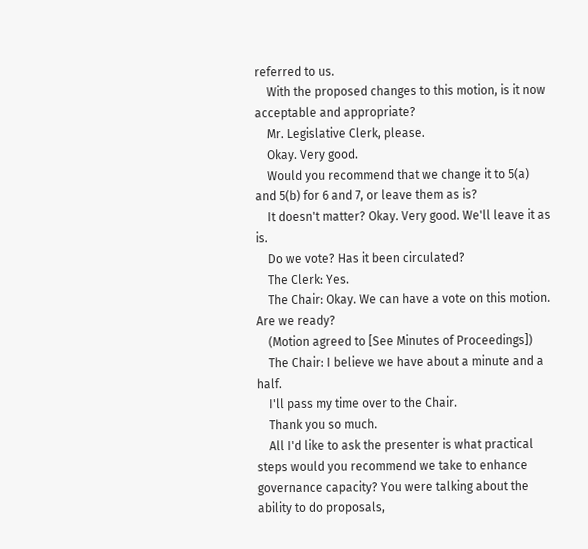referred to us.
    With the proposed changes to this motion, is it now acceptable and appropriate?
    Mr. Legislative Clerk, please.
    Okay. Very good.
    Would you recommend that we change it to 5(a) and 5(b) for 6 and 7, or leave them as is?
    It doesn't matter? Okay. Very good. We'll leave it as is.
    Do we vote? Has it been circulated?
    The Clerk: Yes.
    The Chair: Okay. We can have a vote on this motion. Are we ready?
    (Motion agreed to [See Minutes of Proceedings])
    The Chair: I believe we have about a minute and a half.
    I'll pass my time over to the Chair.
    Thank you so much.
    All I'd like to ask the presenter is what practical steps would you recommend we take to enhance governance capacity? You were talking about the ability to do proposals,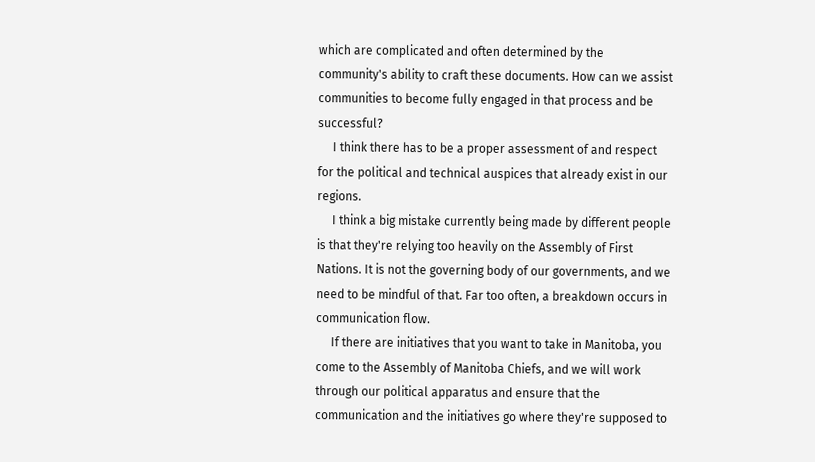which are complicated and often determined by the community's ability to craft these documents. How can we assist communities to become fully engaged in that process and be successful?
     I think there has to be a proper assessment of and respect for the political and technical auspices that already exist in our regions.
     I think a big mistake currently being made by different people is that they're relying too heavily on the Assembly of First Nations. It is not the governing body of our governments, and we need to be mindful of that. Far too often, a breakdown occurs in communication flow.
     If there are initiatives that you want to take in Manitoba, you come to the Assembly of Manitoba Chiefs, and we will work through our political apparatus and ensure that the communication and the initiatives go where they're supposed to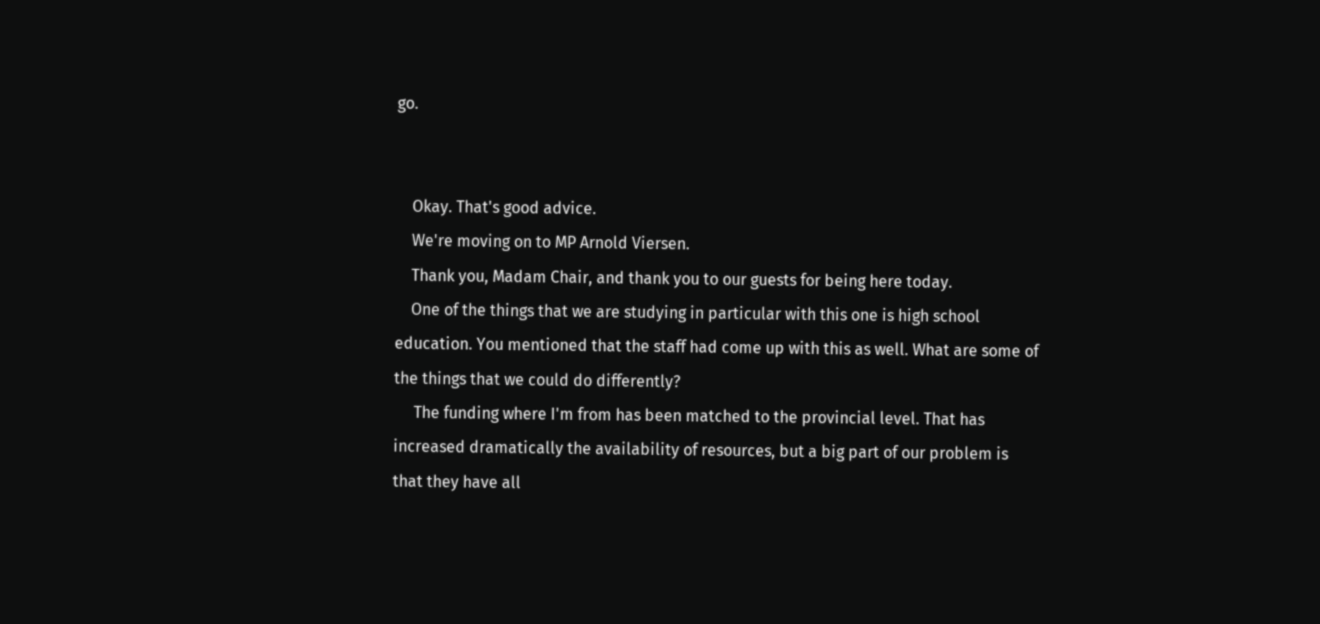go.


    Okay. That's good advice.
    We're moving on to MP Arnold Viersen.
    Thank you, Madam Chair, and thank you to our guests for being here today.
    One of the things that we are studying in particular with this one is high school education. You mentioned that the staff had come up with this as well. What are some of the things that we could do differently?
     The funding where I'm from has been matched to the provincial level. That has increased dramatically the availability of resources, but a big part of our problem is that they have all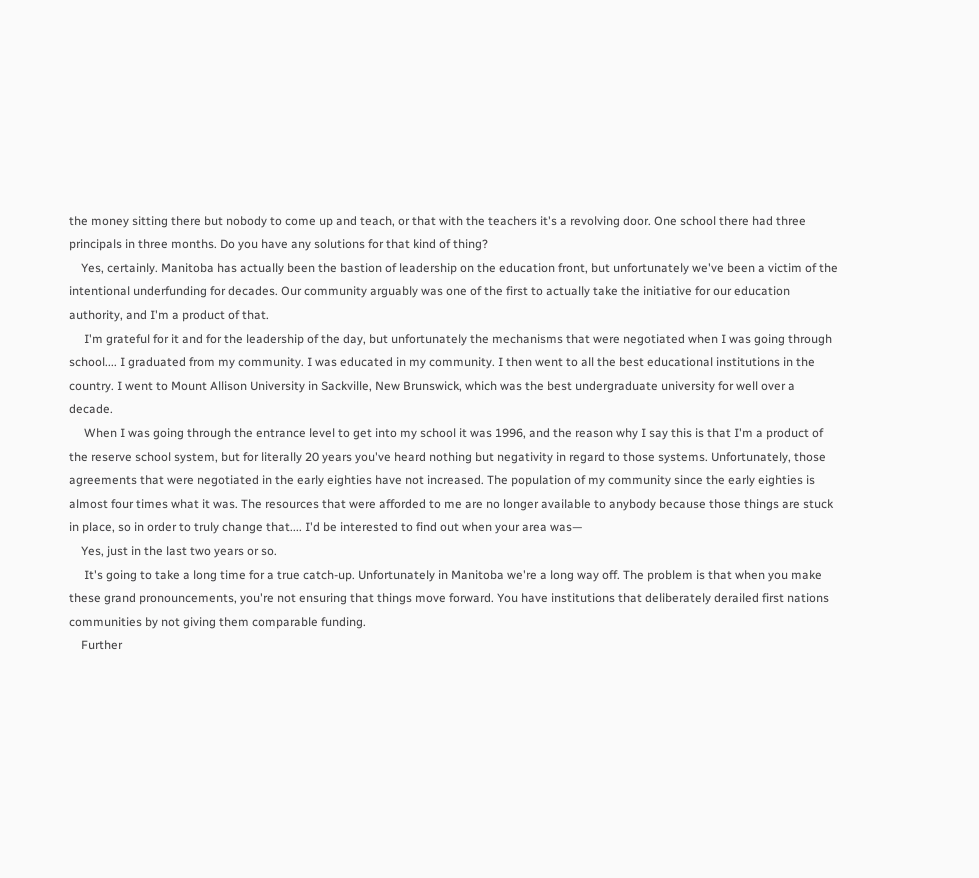the money sitting there but nobody to come up and teach, or that with the teachers it's a revolving door. One school there had three principals in three months. Do you have any solutions for that kind of thing?
    Yes, certainly. Manitoba has actually been the bastion of leadership on the education front, but unfortunately we've been a victim of the intentional underfunding for decades. Our community arguably was one of the first to actually take the initiative for our education authority, and I'm a product of that.
     I'm grateful for it and for the leadership of the day, but unfortunately the mechanisms that were negotiated when I was going through school.... I graduated from my community. I was educated in my community. I then went to all the best educational institutions in the country. I went to Mount Allison University in Sackville, New Brunswick, which was the best undergraduate university for well over a decade.
     When I was going through the entrance level to get into my school it was 1996, and the reason why I say this is that I'm a product of the reserve school system, but for literally 20 years you've heard nothing but negativity in regard to those systems. Unfortunately, those agreements that were negotiated in the early eighties have not increased. The population of my community since the early eighties is almost four times what it was. The resources that were afforded to me are no longer available to anybody because those things are stuck in place, so in order to truly change that.... I'd be interested to find out when your area was—
    Yes, just in the last two years or so.
     It's going to take a long time for a true catch-up. Unfortunately in Manitoba we're a long way off. The problem is that when you make these grand pronouncements, you're not ensuring that things move forward. You have institutions that deliberately derailed first nations communities by not giving them comparable funding.
    Further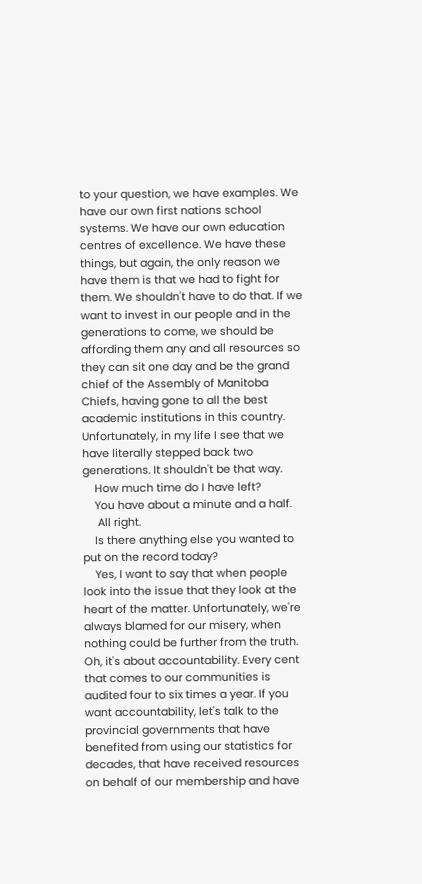to your question, we have examples. We have our own first nations school systems. We have our own education centres of excellence. We have these things, but again, the only reason we have them is that we had to fight for them. We shouldn't have to do that. If we want to invest in our people and in the generations to come, we should be affording them any and all resources so they can sit one day and be the grand chief of the Assembly of Manitoba Chiefs, having gone to all the best academic institutions in this country. Unfortunately, in my life I see that we have literally stepped back two generations. It shouldn't be that way.
    How much time do I have left?
    You have about a minute and a half.
     All right.
    Is there anything else you wanted to put on the record today?
    Yes, I want to say that when people look into the issue that they look at the heart of the matter. Unfortunately, we're always blamed for our misery, when nothing could be further from the truth. Oh, it's about accountability. Every cent that comes to our communities is audited four to six times a year. If you want accountability, let's talk to the provincial governments that have benefited from using our statistics for decades, that have received resources on behalf of our membership and have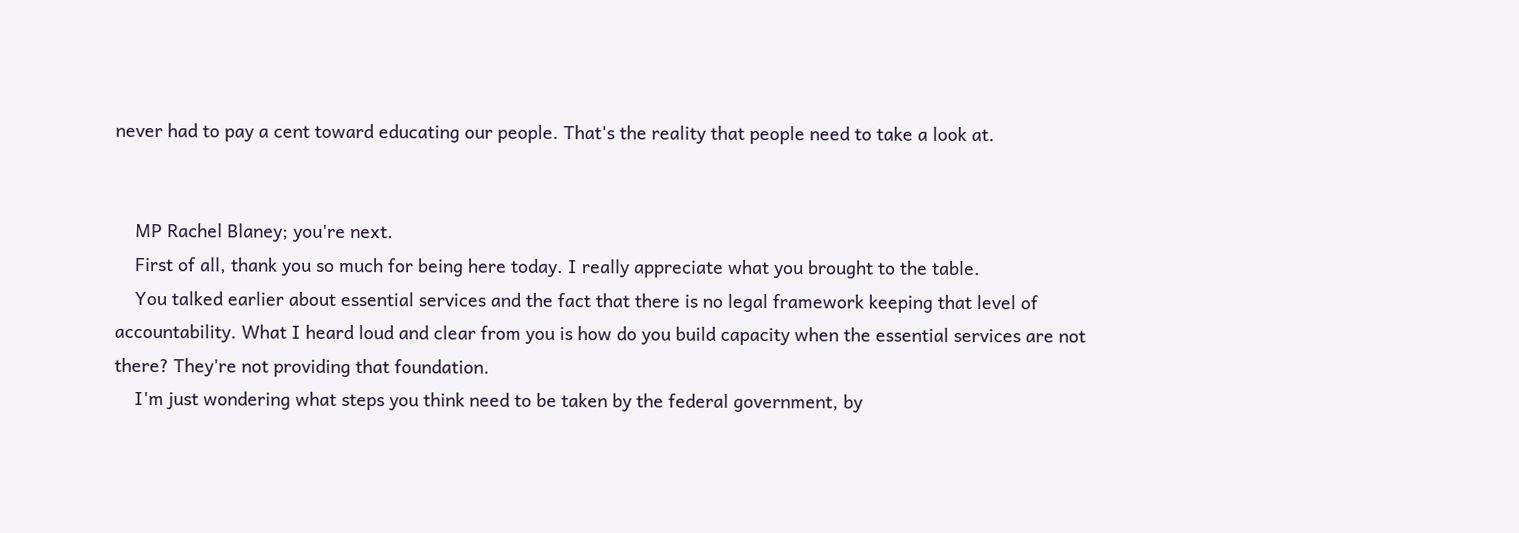never had to pay a cent toward educating our people. That's the reality that people need to take a look at.


    MP Rachel Blaney; you're next.
    First of all, thank you so much for being here today. I really appreciate what you brought to the table.
    You talked earlier about essential services and the fact that there is no legal framework keeping that level of accountability. What I heard loud and clear from you is how do you build capacity when the essential services are not there? They're not providing that foundation.
    I'm just wondering what steps you think need to be taken by the federal government, by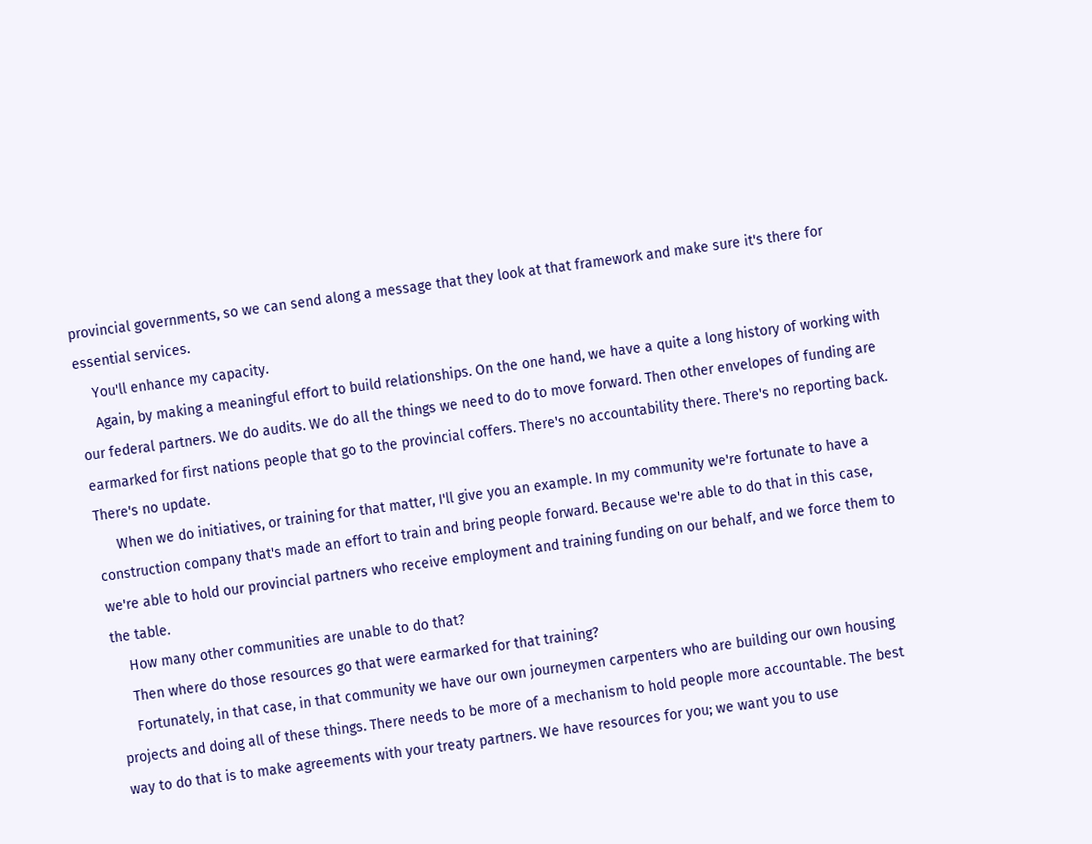provincial governments, so we can send along a message that they look at that framework and make sure it's there for essential services.
    You'll enhance my capacity.
    Again, by making a meaningful effort to build relationships. On the one hand, we have a quite a long history of working with our federal partners. We do audits. We do all the things we need to do to move forward. Then other envelopes of funding are earmarked for first nations people that go to the provincial coffers. There's no accountability there. There's no reporting back. There's no update.
     When we do initiatives, or training for that matter, I'll give you an example. In my community we're fortunate to have a construction company that's made an effort to train and bring people forward. Because we're able to do that in this case, we're able to hold our provincial partners who receive employment and training funding on our behalf, and we force them to the table.
    How many other communities are unable to do that?
    Then where do those resources go that were earmarked for that training?
    Fortunately, in that case, in that community we have our own journeymen carpenters who are building our own housing projects and doing all of these things. There needs to be more of a mechanism to hold people more accountable. The best way to do that is to make agreements with your treaty partners. We have resources for you; we want you to use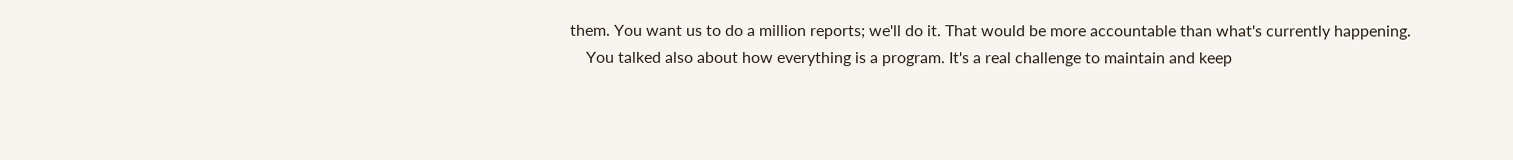them. You want us to do a million reports; we'll do it. That would be more accountable than what's currently happening.
    You talked also about how everything is a program. It's a real challenge to maintain and keep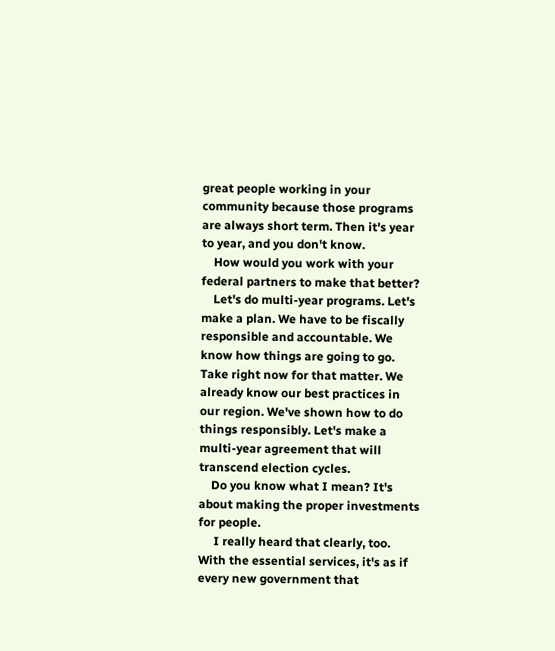great people working in your community because those programs are always short term. Then it's year to year, and you don't know.
    How would you work with your federal partners to make that better?
    Let's do multi-year programs. Let's make a plan. We have to be fiscally responsible and accountable. We know how things are going to go. Take right now for that matter. We already know our best practices in our region. We've shown how to do things responsibly. Let's make a multi-year agreement that will transcend election cycles.
    Do you know what I mean? It's about making the proper investments for people.
     I really heard that clearly, too. With the essential services, it's as if every new government that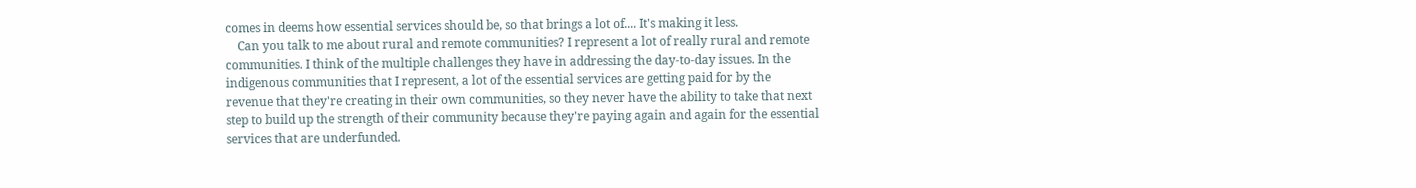comes in deems how essential services should be, so that brings a lot of.... It's making it less.
    Can you talk to me about rural and remote communities? I represent a lot of really rural and remote communities. I think of the multiple challenges they have in addressing the day-to-day issues. In the indigenous communities that I represent, a lot of the essential services are getting paid for by the revenue that they're creating in their own communities, so they never have the ability to take that next step to build up the strength of their community because they're paying again and again for the essential services that are underfunded.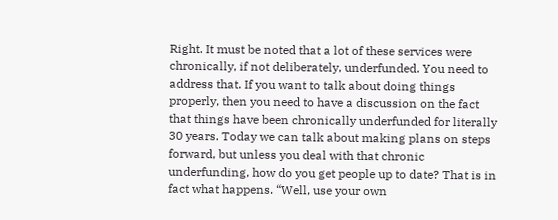Right. It must be noted that a lot of these services were chronically, if not deliberately, underfunded. You need to address that. If you want to talk about doing things properly, then you need to have a discussion on the fact that things have been chronically underfunded for literally 30 years. Today we can talk about making plans on steps forward, but unless you deal with that chronic underfunding, how do you get people up to date? That is in fact what happens. “Well, use your own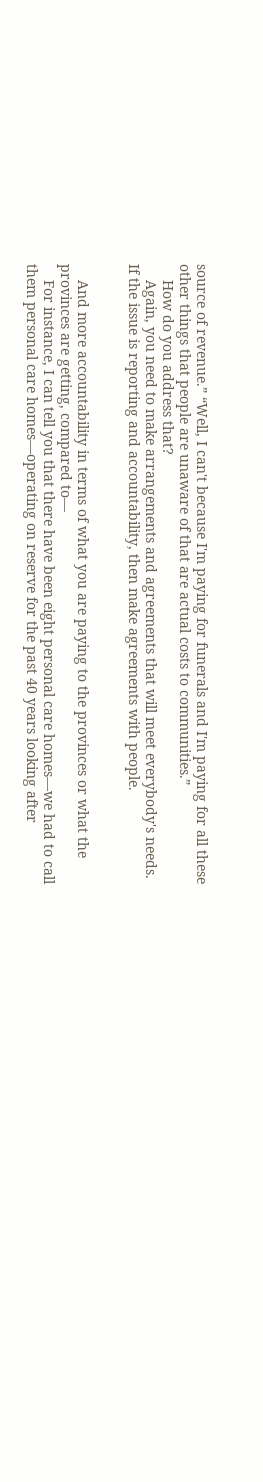source of revenue.” “Well, I can't because I'm paying for funerals and I'm paying for all these other things that people are unaware of that are actual costs to communities.”
    How do you address that?
    Again, you need to make arrangements and agreements that will meet everybody's needs. If the issue is reporting and accountability, then make agreements with people.


    And more accountability in terms of what you are paying to the provinces or what the provinces are getting, compared to—
    For instance, I can tell you that there have been eight personal care homes—we had to call them personal care homes—operating on reserve for the past 40 years looking after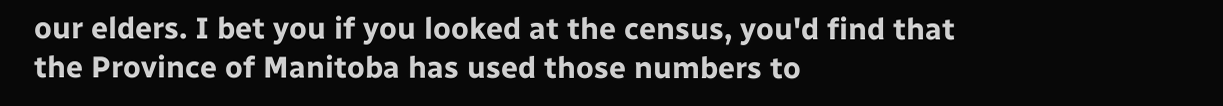our elders. I bet you if you looked at the census, you'd find that the Province of Manitoba has used those numbers to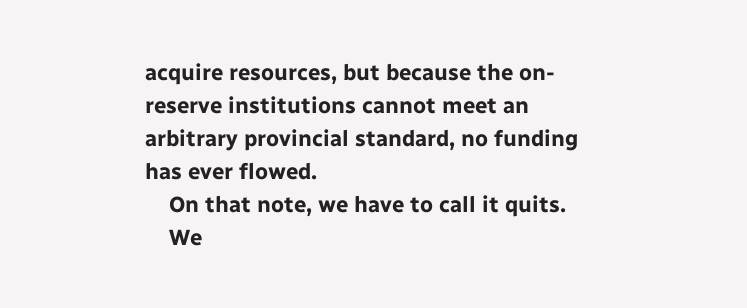acquire resources, but because the on-reserve institutions cannot meet an arbitrary provincial standard, no funding has ever flowed.
    On that note, we have to call it quits.
    We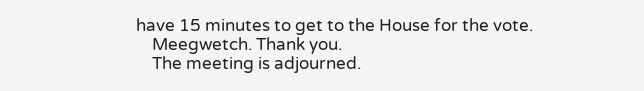have 15 minutes to get to the House for the vote.
    Meegwetch. Thank you.
    The meeting is adjourned.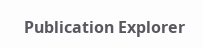Publication Explorer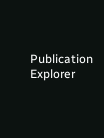Publication Explorer